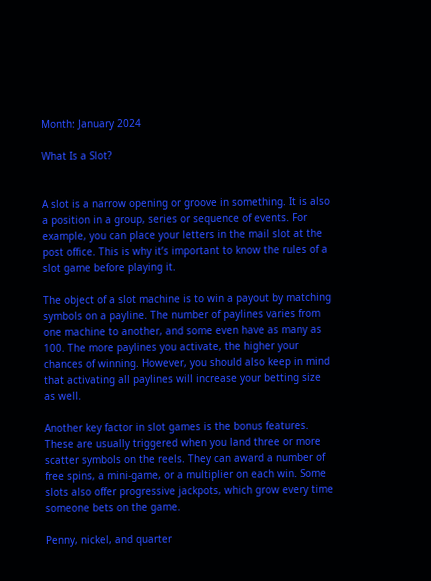Month: January 2024

What Is a Slot?


A slot is a narrow opening or groove in something. It is also a position in a group, series or sequence of events. For example, you can place your letters in the mail slot at the post office. This is why it’s important to know the rules of a slot game before playing it.

The object of a slot machine is to win a payout by matching symbols on a payline. The number of paylines varies from one machine to another, and some even have as many as 100. The more paylines you activate, the higher your chances of winning. However, you should also keep in mind that activating all paylines will increase your betting size as well.

Another key factor in slot games is the bonus features. These are usually triggered when you land three or more scatter symbols on the reels. They can award a number of free spins, a mini-game, or a multiplier on each win. Some slots also offer progressive jackpots, which grow every time someone bets on the game.

Penny, nickel, and quarter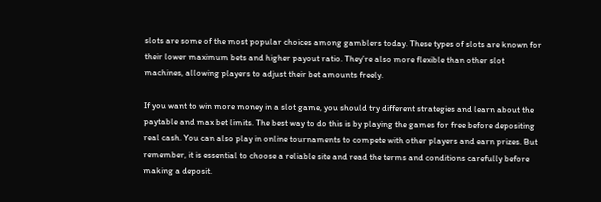slots are some of the most popular choices among gamblers today. These types of slots are known for their lower maximum bets and higher payout ratio. They’re also more flexible than other slot machines, allowing players to adjust their bet amounts freely.

If you want to win more money in a slot game, you should try different strategies and learn about the paytable and max bet limits. The best way to do this is by playing the games for free before depositing real cash. You can also play in online tournaments to compete with other players and earn prizes. But remember, it is essential to choose a reliable site and read the terms and conditions carefully before making a deposit.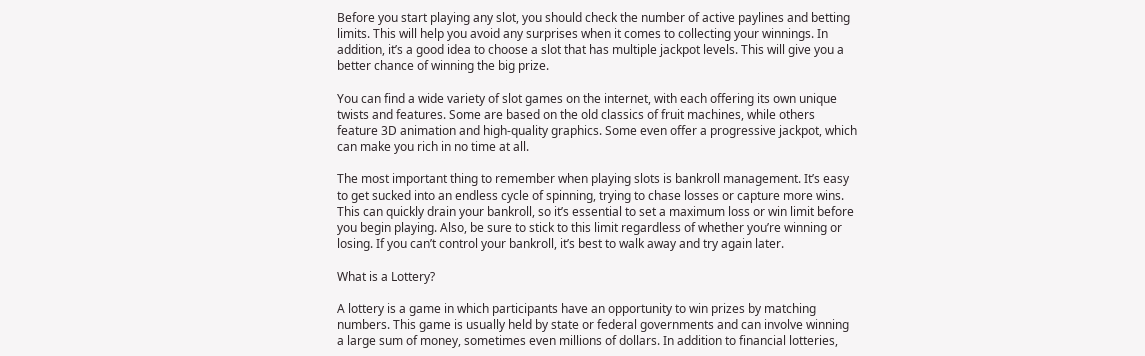Before you start playing any slot, you should check the number of active paylines and betting limits. This will help you avoid any surprises when it comes to collecting your winnings. In addition, it’s a good idea to choose a slot that has multiple jackpot levels. This will give you a better chance of winning the big prize.

You can find a wide variety of slot games on the internet, with each offering its own unique twists and features. Some are based on the old classics of fruit machines, while others feature 3D animation and high-quality graphics. Some even offer a progressive jackpot, which can make you rich in no time at all.

The most important thing to remember when playing slots is bankroll management. It’s easy to get sucked into an endless cycle of spinning, trying to chase losses or capture more wins. This can quickly drain your bankroll, so it’s essential to set a maximum loss or win limit before you begin playing. Also, be sure to stick to this limit regardless of whether you’re winning or losing. If you can’t control your bankroll, it’s best to walk away and try again later.

What is a Lottery?

A lottery is a game in which participants have an opportunity to win prizes by matching numbers. This game is usually held by state or federal governments and can involve winning a large sum of money, sometimes even millions of dollars. In addition to financial lotteries,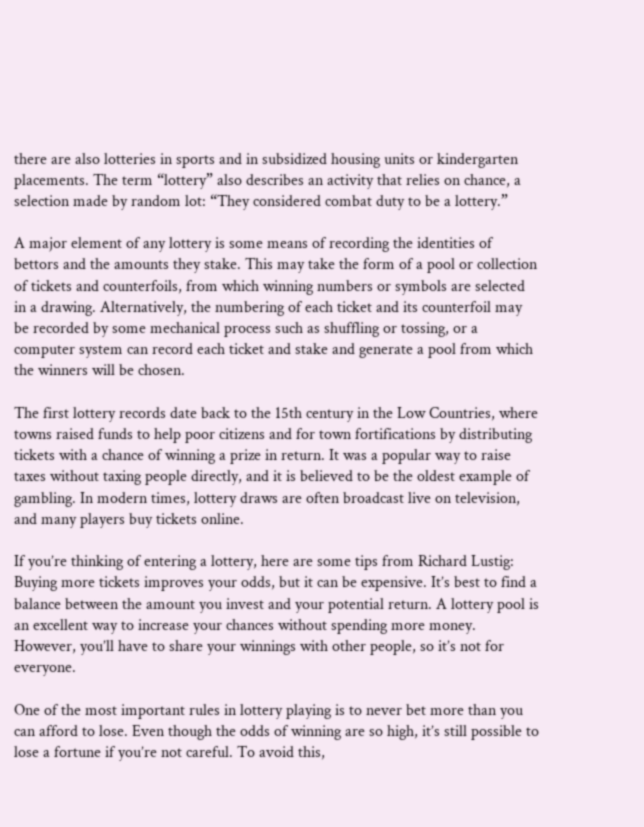there are also lotteries in sports and in subsidized housing units or kindergarten placements. The term “lottery” also describes an activity that relies on chance, a selection made by random lot: “They considered combat duty to be a lottery.”

A major element of any lottery is some means of recording the identities of bettors and the amounts they stake. This may take the form of a pool or collection of tickets and counterfoils, from which winning numbers or symbols are selected in a drawing. Alternatively, the numbering of each ticket and its counterfoil may be recorded by some mechanical process such as shuffling or tossing, or a computer system can record each ticket and stake and generate a pool from which the winners will be chosen.

The first lottery records date back to the 15th century in the Low Countries, where towns raised funds to help poor citizens and for town fortifications by distributing tickets with a chance of winning a prize in return. It was a popular way to raise taxes without taxing people directly, and it is believed to be the oldest example of gambling. In modern times, lottery draws are often broadcast live on television, and many players buy tickets online.

If you’re thinking of entering a lottery, here are some tips from Richard Lustig: Buying more tickets improves your odds, but it can be expensive. It’s best to find a balance between the amount you invest and your potential return. A lottery pool is an excellent way to increase your chances without spending more money. However, you’ll have to share your winnings with other people, so it’s not for everyone.

One of the most important rules in lottery playing is to never bet more than you can afford to lose. Even though the odds of winning are so high, it’s still possible to lose a fortune if you’re not careful. To avoid this,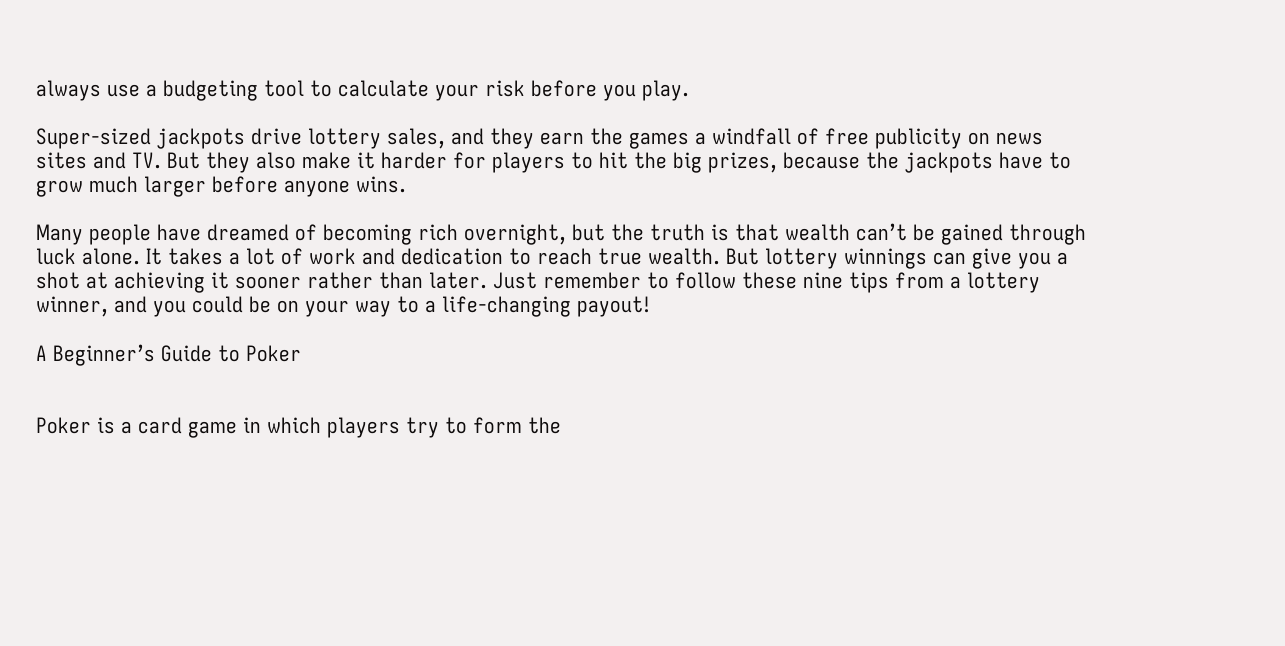always use a budgeting tool to calculate your risk before you play.

Super-sized jackpots drive lottery sales, and they earn the games a windfall of free publicity on news sites and TV. But they also make it harder for players to hit the big prizes, because the jackpots have to grow much larger before anyone wins.

Many people have dreamed of becoming rich overnight, but the truth is that wealth can’t be gained through luck alone. It takes a lot of work and dedication to reach true wealth. But lottery winnings can give you a shot at achieving it sooner rather than later. Just remember to follow these nine tips from a lottery winner, and you could be on your way to a life-changing payout!

A Beginner’s Guide to Poker


Poker is a card game in which players try to form the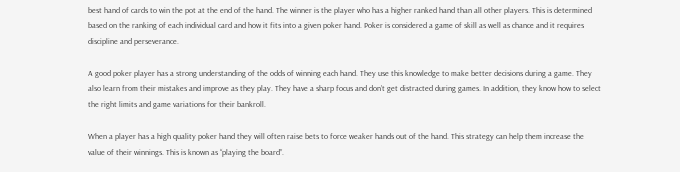best hand of cards to win the pot at the end of the hand. The winner is the player who has a higher ranked hand than all other players. This is determined based on the ranking of each individual card and how it fits into a given poker hand. Poker is considered a game of skill as well as chance and it requires discipline and perseverance.

A good poker player has a strong understanding of the odds of winning each hand. They use this knowledge to make better decisions during a game. They also learn from their mistakes and improve as they play. They have a sharp focus and don’t get distracted during games. In addition, they know how to select the right limits and game variations for their bankroll.

When a player has a high quality poker hand they will often raise bets to force weaker hands out of the hand. This strategy can help them increase the value of their winnings. This is known as “playing the board”.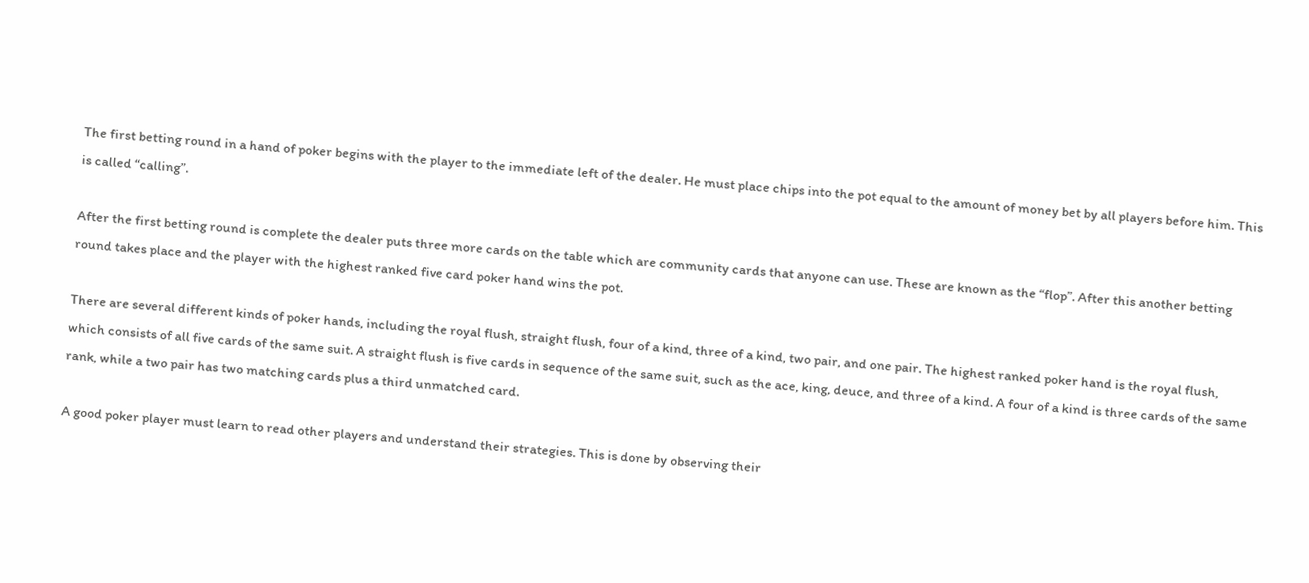The first betting round in a hand of poker begins with the player to the immediate left of the dealer. He must place chips into the pot equal to the amount of money bet by all players before him. This is called “calling”.

After the first betting round is complete the dealer puts three more cards on the table which are community cards that anyone can use. These are known as the “flop”. After this another betting round takes place and the player with the highest ranked five card poker hand wins the pot.

There are several different kinds of poker hands, including the royal flush, straight flush, four of a kind, three of a kind, two pair, and one pair. The highest ranked poker hand is the royal flush, which consists of all five cards of the same suit. A straight flush is five cards in sequence of the same suit, such as the ace, king, deuce, and three of a kind. A four of a kind is three cards of the same rank, while a two pair has two matching cards plus a third unmatched card.

A good poker player must learn to read other players and understand their strategies. This is done by observing their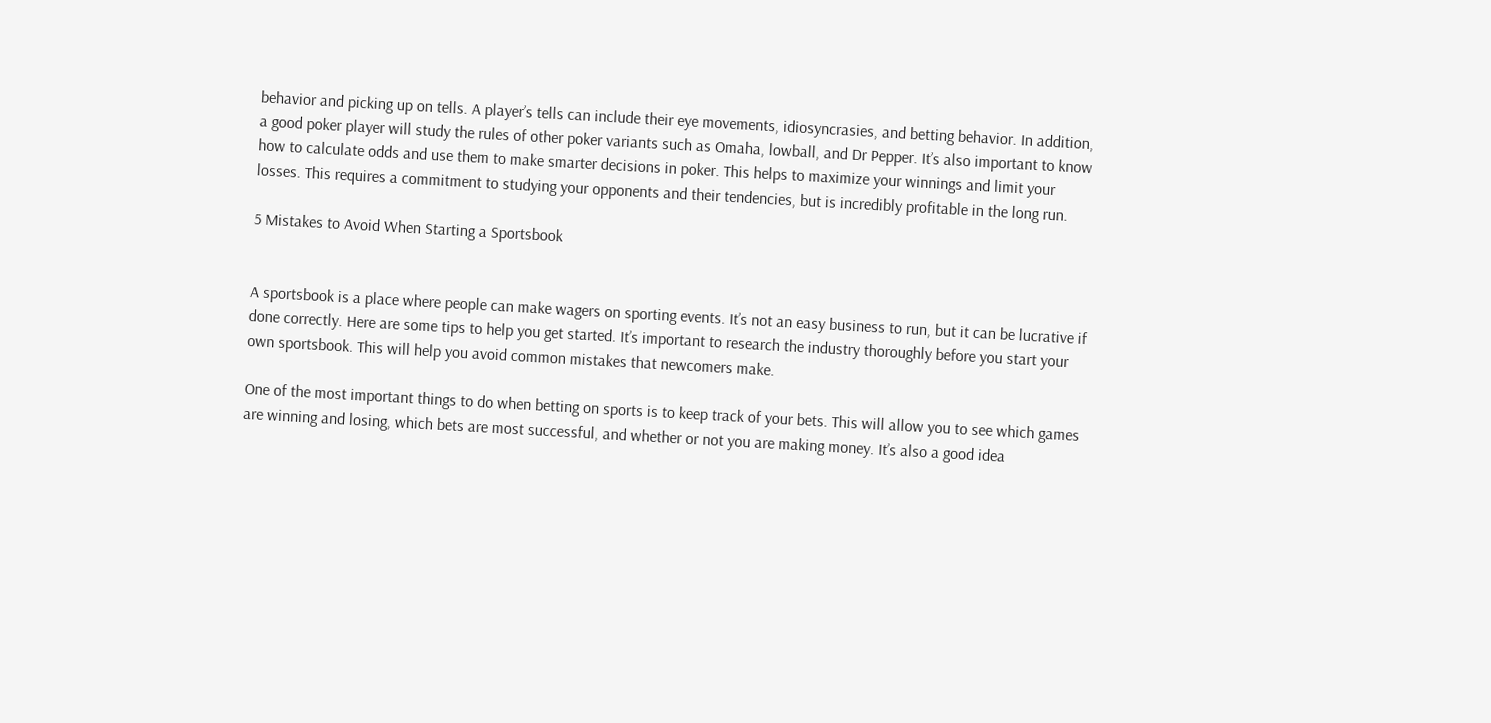behavior and picking up on tells. A player’s tells can include their eye movements, idiosyncrasies, and betting behavior. In addition, a good poker player will study the rules of other poker variants such as Omaha, lowball, and Dr Pepper. It’s also important to know how to calculate odds and use them to make smarter decisions in poker. This helps to maximize your winnings and limit your losses. This requires a commitment to studying your opponents and their tendencies, but is incredibly profitable in the long run.

5 Mistakes to Avoid When Starting a Sportsbook


A sportsbook is a place where people can make wagers on sporting events. It’s not an easy business to run, but it can be lucrative if done correctly. Here are some tips to help you get started. It’s important to research the industry thoroughly before you start your own sportsbook. This will help you avoid common mistakes that newcomers make.

One of the most important things to do when betting on sports is to keep track of your bets. This will allow you to see which games are winning and losing, which bets are most successful, and whether or not you are making money. It’s also a good idea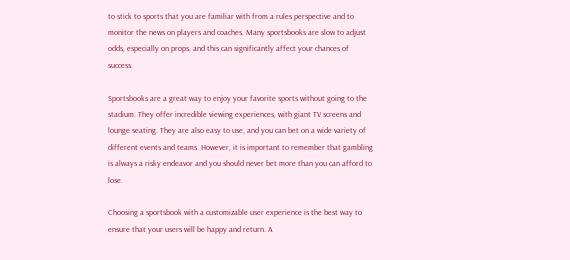to stick to sports that you are familiar with from a rules perspective and to monitor the news on players and coaches. Many sportsbooks are slow to adjust odds, especially on props, and this can significantly affect your chances of success.

Sportsbooks are a great way to enjoy your favorite sports without going to the stadium. They offer incredible viewing experiences, with giant TV screens and lounge seating. They are also easy to use, and you can bet on a wide variety of different events and teams. However, it is important to remember that gambling is always a risky endeavor and you should never bet more than you can afford to lose.

Choosing a sportsbook with a customizable user experience is the best way to ensure that your users will be happy and return. A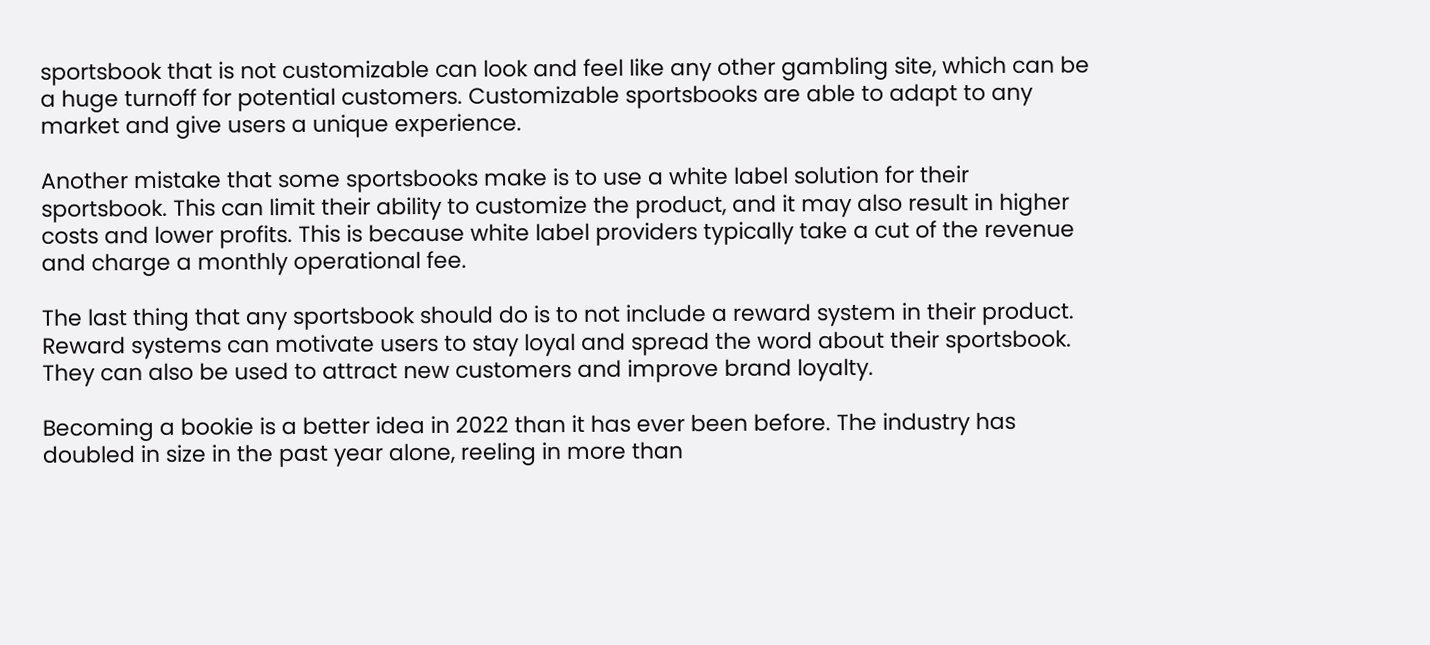sportsbook that is not customizable can look and feel like any other gambling site, which can be a huge turnoff for potential customers. Customizable sportsbooks are able to adapt to any market and give users a unique experience.

Another mistake that some sportsbooks make is to use a white label solution for their sportsbook. This can limit their ability to customize the product, and it may also result in higher costs and lower profits. This is because white label providers typically take a cut of the revenue and charge a monthly operational fee.

The last thing that any sportsbook should do is to not include a reward system in their product. Reward systems can motivate users to stay loyal and spread the word about their sportsbook. They can also be used to attract new customers and improve brand loyalty.

Becoming a bookie is a better idea in 2022 than it has ever been before. The industry has doubled in size in the past year alone, reeling in more than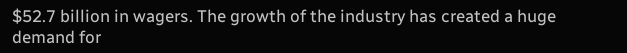$52.7 billion in wagers. The growth of the industry has created a huge demand for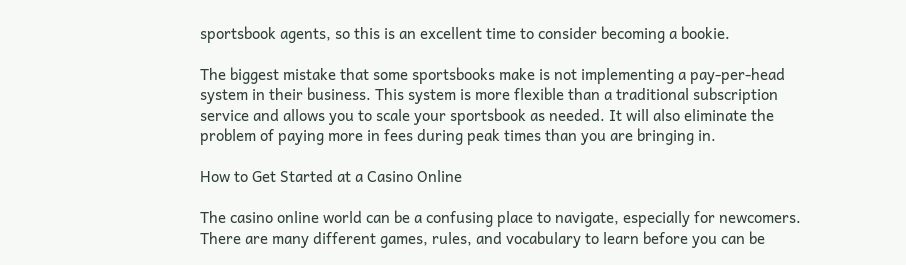sportsbook agents, so this is an excellent time to consider becoming a bookie.

The biggest mistake that some sportsbooks make is not implementing a pay-per-head system in their business. This system is more flexible than a traditional subscription service and allows you to scale your sportsbook as needed. It will also eliminate the problem of paying more in fees during peak times than you are bringing in.

How to Get Started at a Casino Online

The casino online world can be a confusing place to navigate, especially for newcomers. There are many different games, rules, and vocabulary to learn before you can be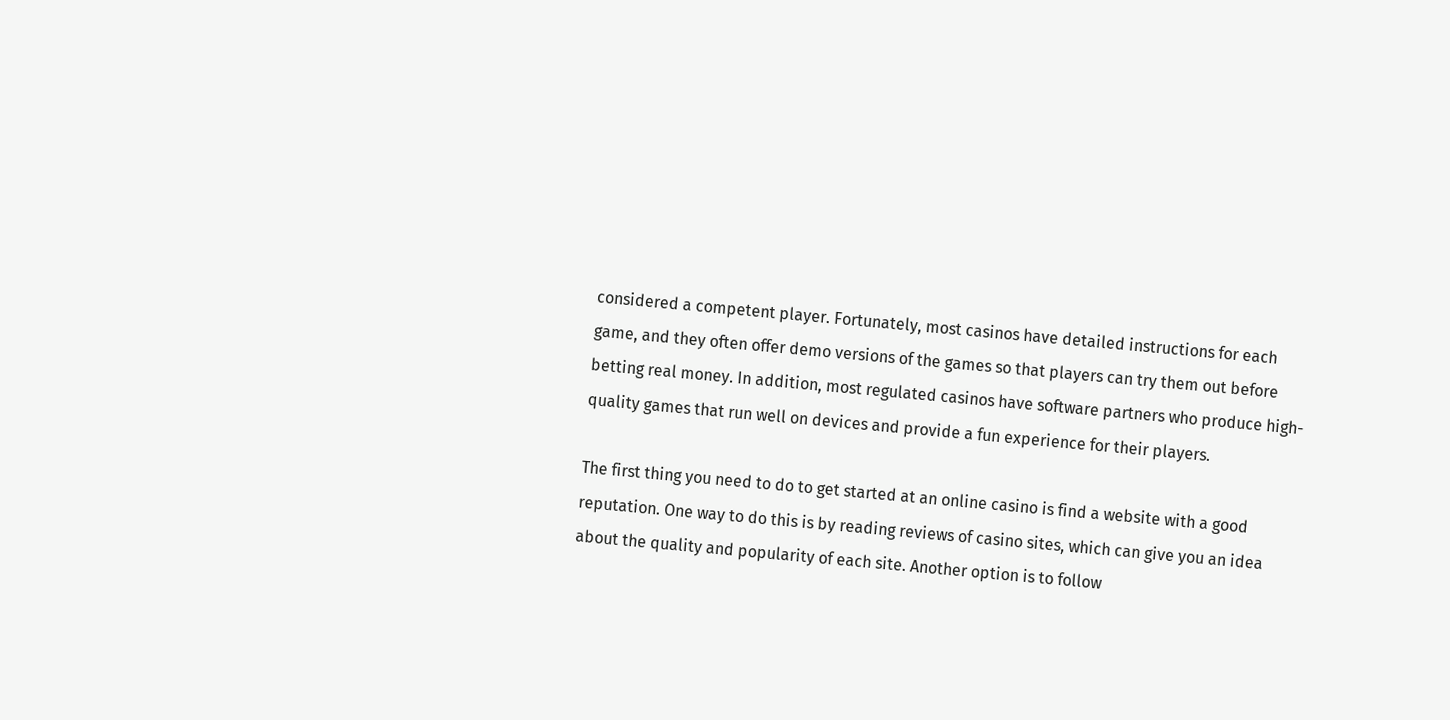considered a competent player. Fortunately, most casinos have detailed instructions for each game, and they often offer demo versions of the games so that players can try them out before betting real money. In addition, most regulated casinos have software partners who produce high-quality games that run well on devices and provide a fun experience for their players.

The first thing you need to do to get started at an online casino is find a website with a good reputation. One way to do this is by reading reviews of casino sites, which can give you an idea about the quality and popularity of each site. Another option is to follow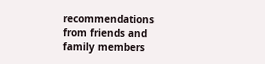recommendations from friends and family members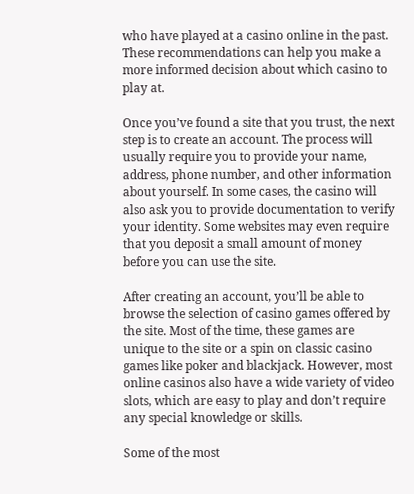who have played at a casino online in the past. These recommendations can help you make a more informed decision about which casino to play at.

Once you’ve found a site that you trust, the next step is to create an account. The process will usually require you to provide your name, address, phone number, and other information about yourself. In some cases, the casino will also ask you to provide documentation to verify your identity. Some websites may even require that you deposit a small amount of money before you can use the site.

After creating an account, you’ll be able to browse the selection of casino games offered by the site. Most of the time, these games are unique to the site or a spin on classic casino games like poker and blackjack. However, most online casinos also have a wide variety of video slots, which are easy to play and don’t require any special knowledge or skills.

Some of the most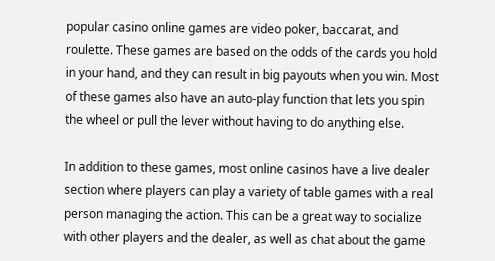popular casino online games are video poker, baccarat, and roulette. These games are based on the odds of the cards you hold in your hand, and they can result in big payouts when you win. Most of these games also have an auto-play function that lets you spin the wheel or pull the lever without having to do anything else.

In addition to these games, most online casinos have a live dealer section where players can play a variety of table games with a real person managing the action. This can be a great way to socialize with other players and the dealer, as well as chat about the game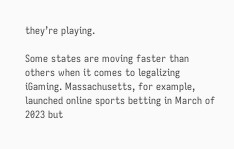they’re playing.

Some states are moving faster than others when it comes to legalizing iGaming. Massachusetts, for example, launched online sports betting in March of 2023 but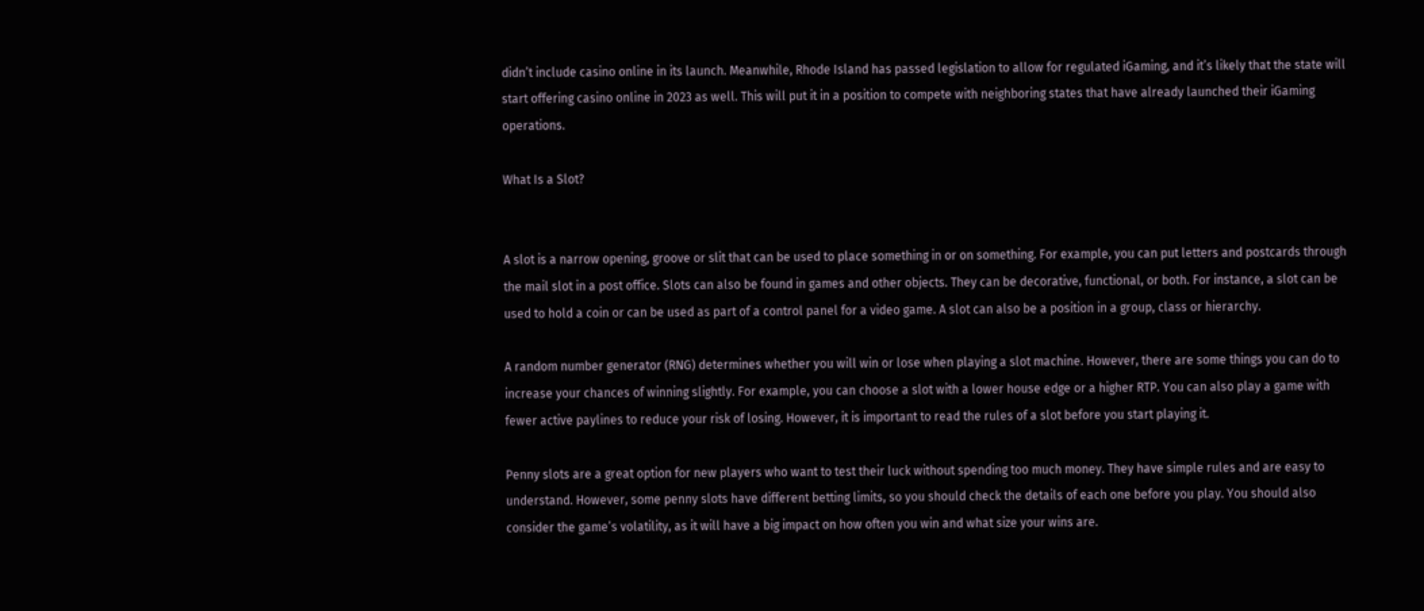didn’t include casino online in its launch. Meanwhile, Rhode Island has passed legislation to allow for regulated iGaming, and it’s likely that the state will start offering casino online in 2023 as well. This will put it in a position to compete with neighboring states that have already launched their iGaming operations.

What Is a Slot?


A slot is a narrow opening, groove or slit that can be used to place something in or on something. For example, you can put letters and postcards through the mail slot in a post office. Slots can also be found in games and other objects. They can be decorative, functional, or both. For instance, a slot can be used to hold a coin or can be used as part of a control panel for a video game. A slot can also be a position in a group, class or hierarchy.

A random number generator (RNG) determines whether you will win or lose when playing a slot machine. However, there are some things you can do to increase your chances of winning slightly. For example, you can choose a slot with a lower house edge or a higher RTP. You can also play a game with fewer active paylines to reduce your risk of losing. However, it is important to read the rules of a slot before you start playing it.

Penny slots are a great option for new players who want to test their luck without spending too much money. They have simple rules and are easy to understand. However, some penny slots have different betting limits, so you should check the details of each one before you play. You should also consider the game’s volatility, as it will have a big impact on how often you win and what size your wins are.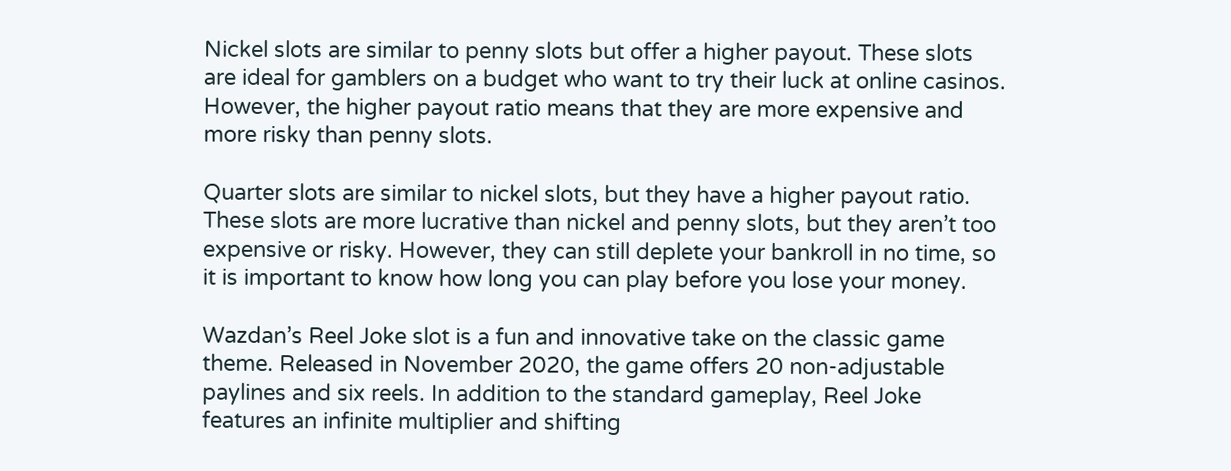Nickel slots are similar to penny slots but offer a higher payout. These slots are ideal for gamblers on a budget who want to try their luck at online casinos. However, the higher payout ratio means that they are more expensive and more risky than penny slots.

Quarter slots are similar to nickel slots, but they have a higher payout ratio. These slots are more lucrative than nickel and penny slots, but they aren’t too expensive or risky. However, they can still deplete your bankroll in no time, so it is important to know how long you can play before you lose your money.

Wazdan’s Reel Joke slot is a fun and innovative take on the classic game theme. Released in November 2020, the game offers 20 non-adjustable paylines and six reels. In addition to the standard gameplay, Reel Joke features an infinite multiplier and shifting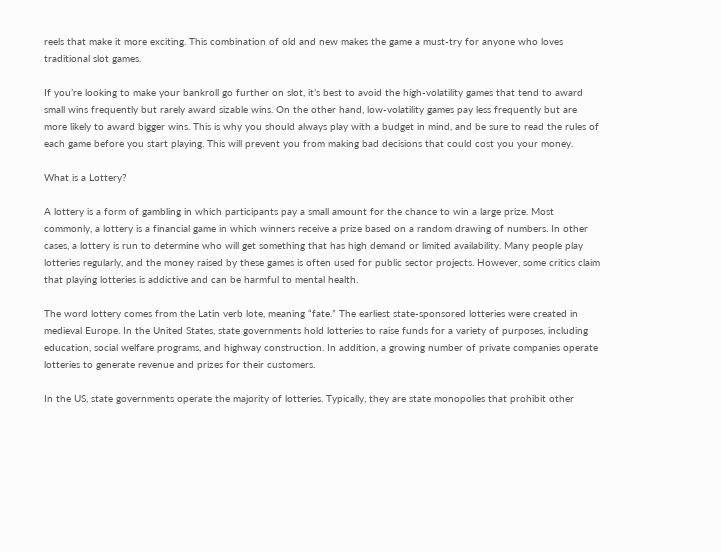reels that make it more exciting. This combination of old and new makes the game a must-try for anyone who loves traditional slot games.

If you’re looking to make your bankroll go further on slot, it’s best to avoid the high-volatility games that tend to award small wins frequently but rarely award sizable wins. On the other hand, low-volatility games pay less frequently but are more likely to award bigger wins. This is why you should always play with a budget in mind, and be sure to read the rules of each game before you start playing. This will prevent you from making bad decisions that could cost you your money.

What is a Lottery?

A lottery is a form of gambling in which participants pay a small amount for the chance to win a large prize. Most commonly, a lottery is a financial game in which winners receive a prize based on a random drawing of numbers. In other cases, a lottery is run to determine who will get something that has high demand or limited availability. Many people play lotteries regularly, and the money raised by these games is often used for public sector projects. However, some critics claim that playing lotteries is addictive and can be harmful to mental health.

The word lottery comes from the Latin verb lote, meaning “fate.” The earliest state-sponsored lotteries were created in medieval Europe. In the United States, state governments hold lotteries to raise funds for a variety of purposes, including education, social welfare programs, and highway construction. In addition, a growing number of private companies operate lotteries to generate revenue and prizes for their customers.

In the US, state governments operate the majority of lotteries. Typically, they are state monopolies that prohibit other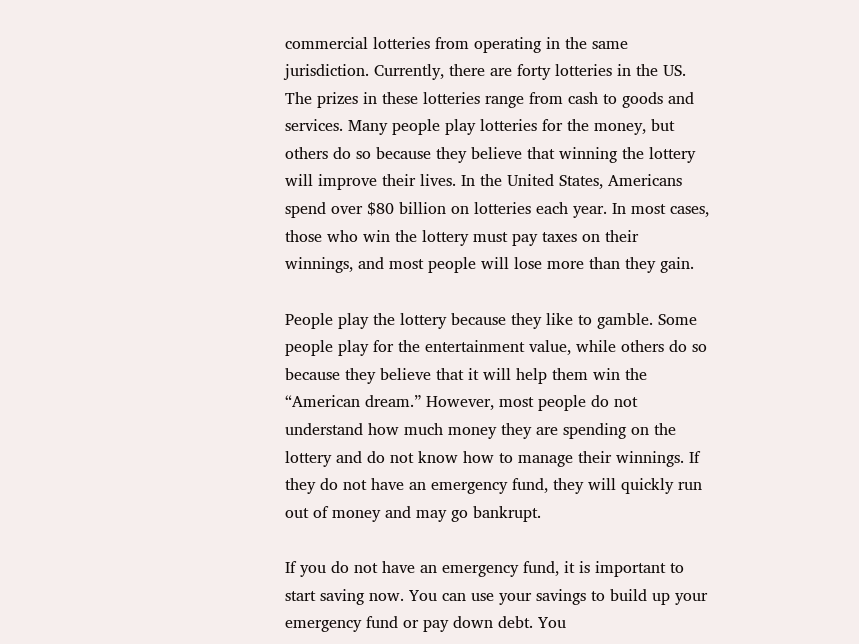commercial lotteries from operating in the same jurisdiction. Currently, there are forty lotteries in the US. The prizes in these lotteries range from cash to goods and services. Many people play lotteries for the money, but others do so because they believe that winning the lottery will improve their lives. In the United States, Americans spend over $80 billion on lotteries each year. In most cases, those who win the lottery must pay taxes on their winnings, and most people will lose more than they gain.

People play the lottery because they like to gamble. Some people play for the entertainment value, while others do so because they believe that it will help them win the “American dream.” However, most people do not understand how much money they are spending on the lottery and do not know how to manage their winnings. If they do not have an emergency fund, they will quickly run out of money and may go bankrupt.

If you do not have an emergency fund, it is important to start saving now. You can use your savings to build up your emergency fund or pay down debt. You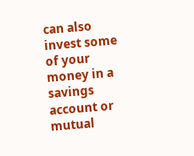can also invest some of your money in a savings account or mutual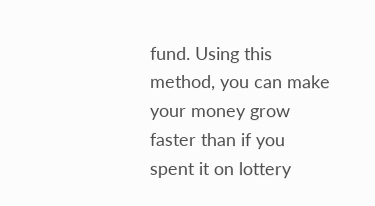fund. Using this method, you can make your money grow faster than if you spent it on lottery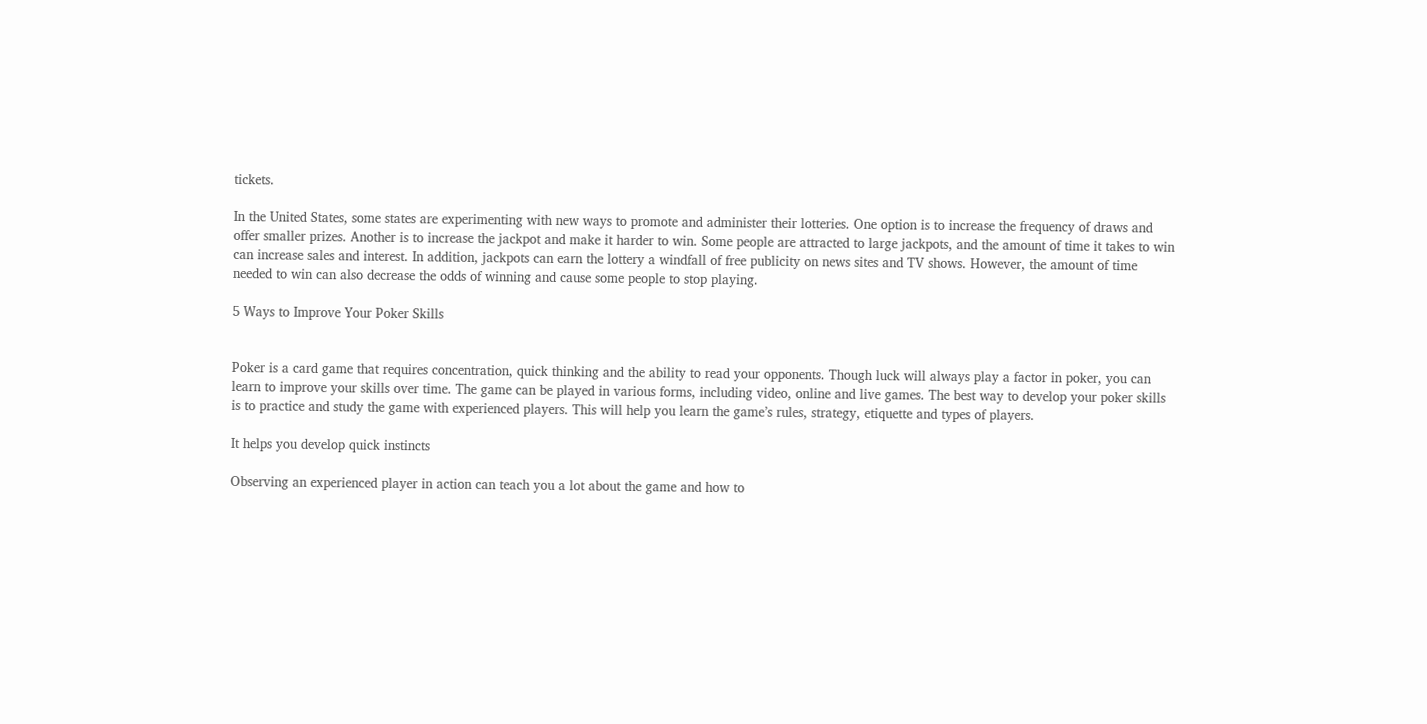tickets.

In the United States, some states are experimenting with new ways to promote and administer their lotteries. One option is to increase the frequency of draws and offer smaller prizes. Another is to increase the jackpot and make it harder to win. Some people are attracted to large jackpots, and the amount of time it takes to win can increase sales and interest. In addition, jackpots can earn the lottery a windfall of free publicity on news sites and TV shows. However, the amount of time needed to win can also decrease the odds of winning and cause some people to stop playing.

5 Ways to Improve Your Poker Skills


Poker is a card game that requires concentration, quick thinking and the ability to read your opponents. Though luck will always play a factor in poker, you can learn to improve your skills over time. The game can be played in various forms, including video, online and live games. The best way to develop your poker skills is to practice and study the game with experienced players. This will help you learn the game’s rules, strategy, etiquette and types of players.

It helps you develop quick instincts

Observing an experienced player in action can teach you a lot about the game and how to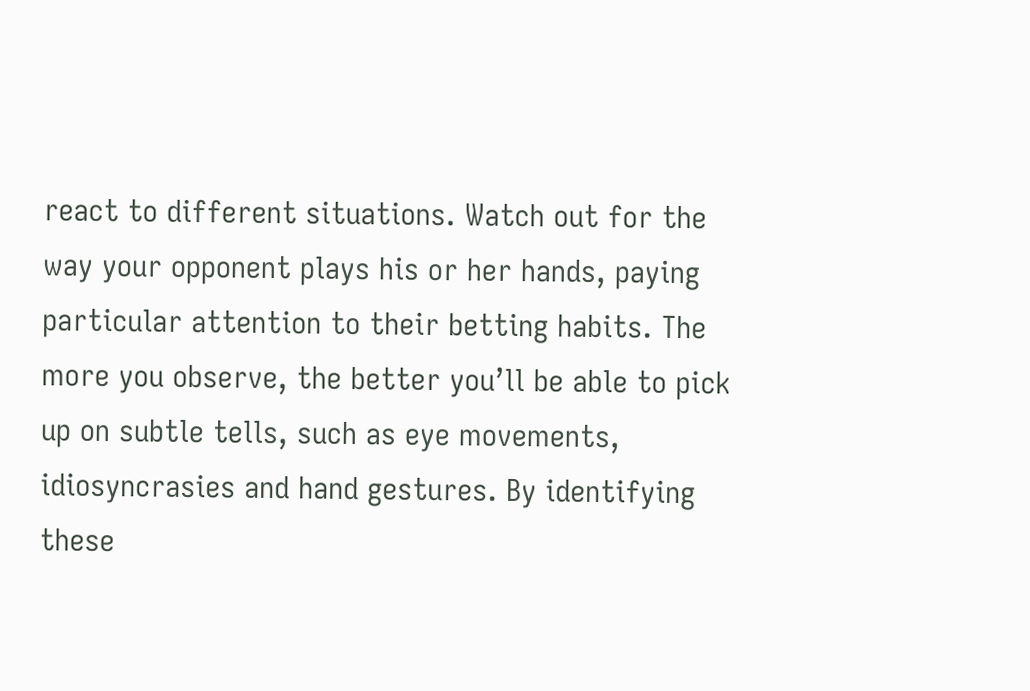react to different situations. Watch out for the way your opponent plays his or her hands, paying particular attention to their betting habits. The more you observe, the better you’ll be able to pick up on subtle tells, such as eye movements, idiosyncrasies and hand gestures. By identifying these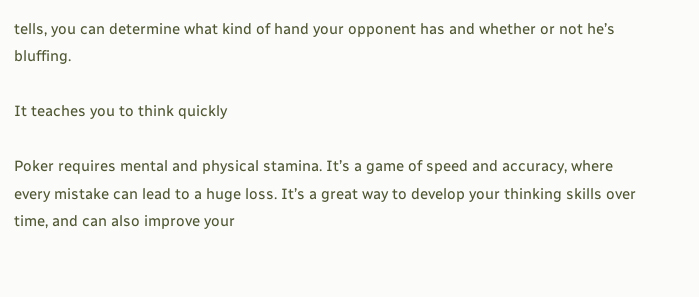tells, you can determine what kind of hand your opponent has and whether or not he’s bluffing.

It teaches you to think quickly

Poker requires mental and physical stamina. It’s a game of speed and accuracy, where every mistake can lead to a huge loss. It’s a great way to develop your thinking skills over time, and can also improve your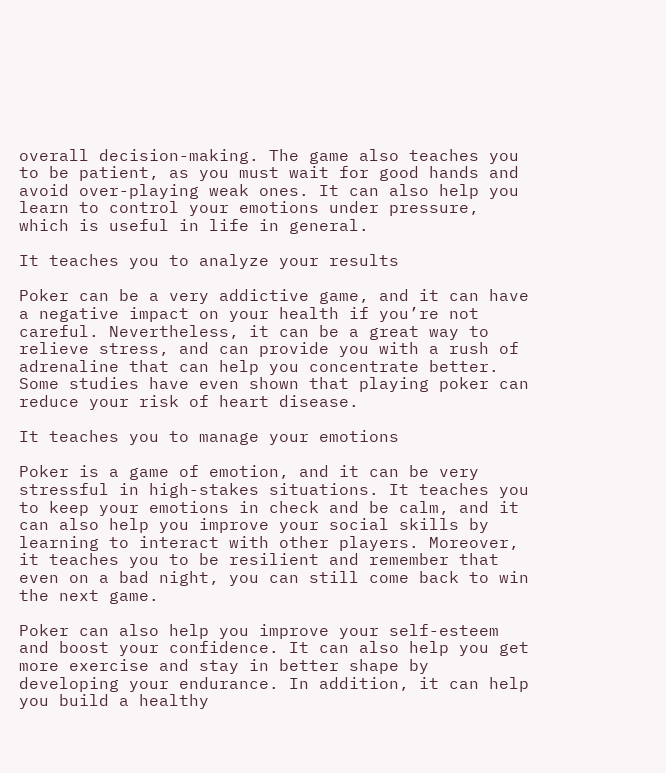overall decision-making. The game also teaches you to be patient, as you must wait for good hands and avoid over-playing weak ones. It can also help you learn to control your emotions under pressure, which is useful in life in general.

It teaches you to analyze your results

Poker can be a very addictive game, and it can have a negative impact on your health if you’re not careful. Nevertheless, it can be a great way to relieve stress, and can provide you with a rush of adrenaline that can help you concentrate better. Some studies have even shown that playing poker can reduce your risk of heart disease.

It teaches you to manage your emotions

Poker is a game of emotion, and it can be very stressful in high-stakes situations. It teaches you to keep your emotions in check and be calm, and it can also help you improve your social skills by learning to interact with other players. Moreover, it teaches you to be resilient and remember that even on a bad night, you can still come back to win the next game.

Poker can also help you improve your self-esteem and boost your confidence. It can also help you get more exercise and stay in better shape by developing your endurance. In addition, it can help you build a healthy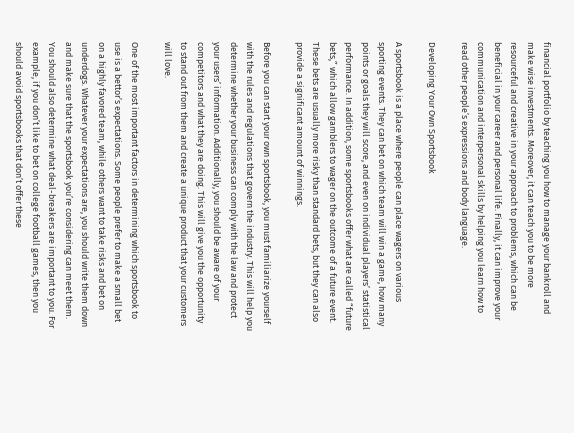financial portfolio by teaching you how to manage your bankroll and make wise investments. Moreover, it can teach you to be more resourceful and creative in your approach to problems, which can be beneficial in your career and personal life. Finally, it can improve your communication and interpersonal skills by helping you learn how to read other people’s expressions and body language.

Developing Your Own Sportsbook

A sportsbook is a place where people can place wagers on various sporting events. They can bet on which team will win a game, how many points or goals they will score, and even on individual players’ statistical performance. In addition, some sportsbooks offer what are called “future bets,” which allow gamblers to wager on the outcome of a future event. These bets are usually more risky than standard bets, but they can also provide a significant amount of winnings.

Before you can start your own sportsbook, you must familiarize yourself with the rules and regulations that govern the industry. This will help you determine whether your business can comply with the law and protect your users’ information. Additionally, you should be aware of your competitors and what they are doing. This will give you the opportunity to stand out from them and create a unique product that your customers will love.

One of the most important factors in determining which sportsbook to use is a bettor’s expectations. Some people prefer to make a small bet on a highly favored team, while others want to take risks and bet on underdogs. Whatever your expectations are, you should write them down and make sure that the sportsbook you’re considering can meet them. You should also determine what deal-breakers are important to you. For example, if you don’t like to bet on college football games, then you should avoid sportsbooks that don’t offer these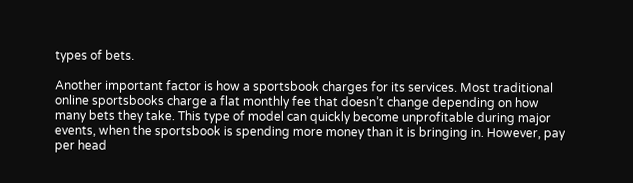types of bets.

Another important factor is how a sportsbook charges for its services. Most traditional online sportsbooks charge a flat monthly fee that doesn’t change depending on how many bets they take. This type of model can quickly become unprofitable during major events, when the sportsbook is spending more money than it is bringing in. However, pay per head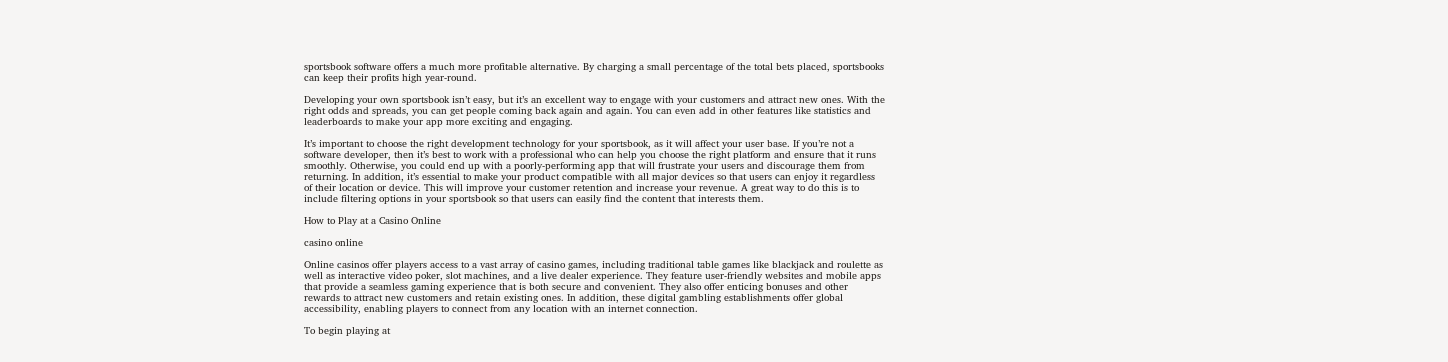sportsbook software offers a much more profitable alternative. By charging a small percentage of the total bets placed, sportsbooks can keep their profits high year-round.

Developing your own sportsbook isn’t easy, but it’s an excellent way to engage with your customers and attract new ones. With the right odds and spreads, you can get people coming back again and again. You can even add in other features like statistics and leaderboards to make your app more exciting and engaging.

It’s important to choose the right development technology for your sportsbook, as it will affect your user base. If you’re not a software developer, then it’s best to work with a professional who can help you choose the right platform and ensure that it runs smoothly. Otherwise, you could end up with a poorly-performing app that will frustrate your users and discourage them from returning. In addition, it’s essential to make your product compatible with all major devices so that users can enjoy it regardless of their location or device. This will improve your customer retention and increase your revenue. A great way to do this is to include filtering options in your sportsbook so that users can easily find the content that interests them.

How to Play at a Casino Online

casino online

Online casinos offer players access to a vast array of casino games, including traditional table games like blackjack and roulette as well as interactive video poker, slot machines, and a live dealer experience. They feature user-friendly websites and mobile apps that provide a seamless gaming experience that is both secure and convenient. They also offer enticing bonuses and other rewards to attract new customers and retain existing ones. In addition, these digital gambling establishments offer global accessibility, enabling players to connect from any location with an internet connection.

To begin playing at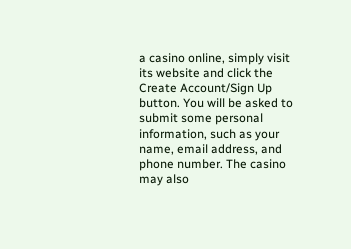a casino online, simply visit its website and click the Create Account/Sign Up button. You will be asked to submit some personal information, such as your name, email address, and phone number. The casino may also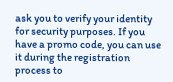ask you to verify your identity for security purposes. If you have a promo code, you can use it during the registration process to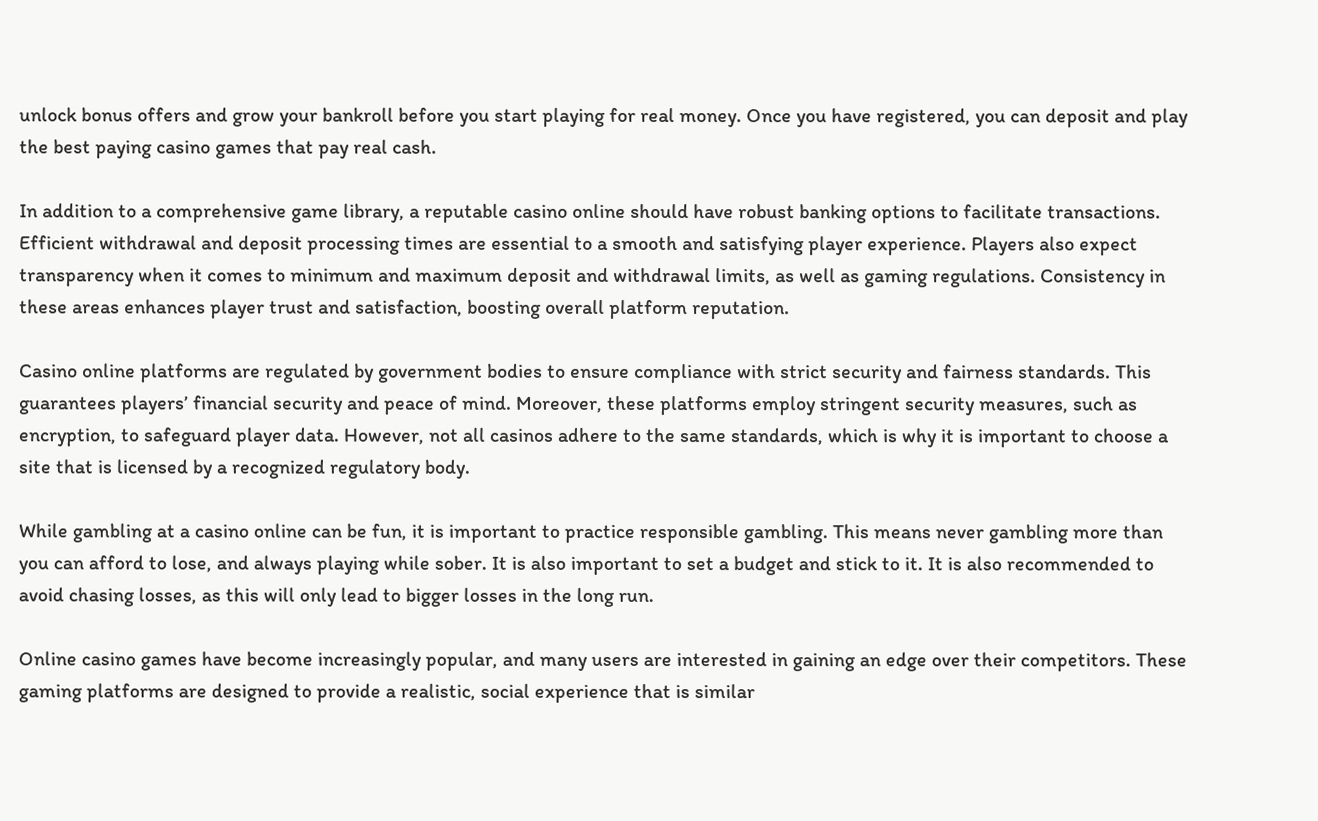unlock bonus offers and grow your bankroll before you start playing for real money. Once you have registered, you can deposit and play the best paying casino games that pay real cash.

In addition to a comprehensive game library, a reputable casino online should have robust banking options to facilitate transactions. Efficient withdrawal and deposit processing times are essential to a smooth and satisfying player experience. Players also expect transparency when it comes to minimum and maximum deposit and withdrawal limits, as well as gaming regulations. Consistency in these areas enhances player trust and satisfaction, boosting overall platform reputation.

Casino online platforms are regulated by government bodies to ensure compliance with strict security and fairness standards. This guarantees players’ financial security and peace of mind. Moreover, these platforms employ stringent security measures, such as encryption, to safeguard player data. However, not all casinos adhere to the same standards, which is why it is important to choose a site that is licensed by a recognized regulatory body.

While gambling at a casino online can be fun, it is important to practice responsible gambling. This means never gambling more than you can afford to lose, and always playing while sober. It is also important to set a budget and stick to it. It is also recommended to avoid chasing losses, as this will only lead to bigger losses in the long run.

Online casino games have become increasingly popular, and many users are interested in gaining an edge over their competitors. These gaming platforms are designed to provide a realistic, social experience that is similar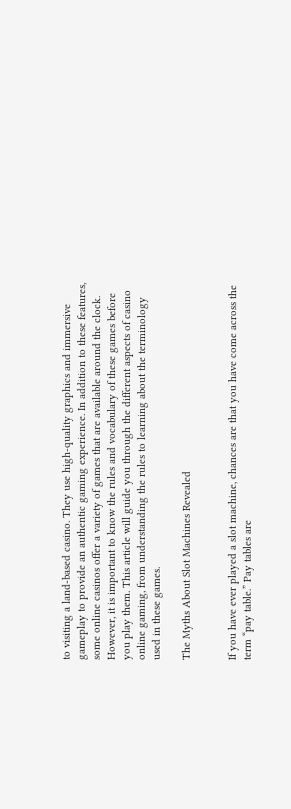to visiting a land-based casino. They use high-quality graphics and immersive gameplay to provide an authentic gaming experience. In addition to these features, some online casinos offer a variety of games that are available around the clock. However, it is important to know the rules and vocabulary of these games before you play them. This article will guide you through the different aspects of casino online gaming, from understanding the rules to learning about the terminology used in these games.

The Myths About Slot Machines Revealed


If you have ever played a slot machine, chances are that you have come across the term “pay table.” Pay tables are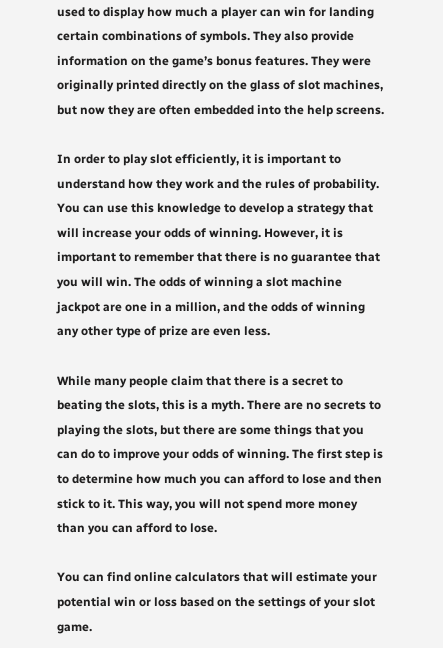used to display how much a player can win for landing certain combinations of symbols. They also provide information on the game’s bonus features. They were originally printed directly on the glass of slot machines, but now they are often embedded into the help screens.

In order to play slot efficiently, it is important to understand how they work and the rules of probability. You can use this knowledge to develop a strategy that will increase your odds of winning. However, it is important to remember that there is no guarantee that you will win. The odds of winning a slot machine jackpot are one in a million, and the odds of winning any other type of prize are even less.

While many people claim that there is a secret to beating the slots, this is a myth. There are no secrets to playing the slots, but there are some things that you can do to improve your odds of winning. The first step is to determine how much you can afford to lose and then stick to it. This way, you will not spend more money than you can afford to lose.

You can find online calculators that will estimate your potential win or loss based on the settings of your slot game.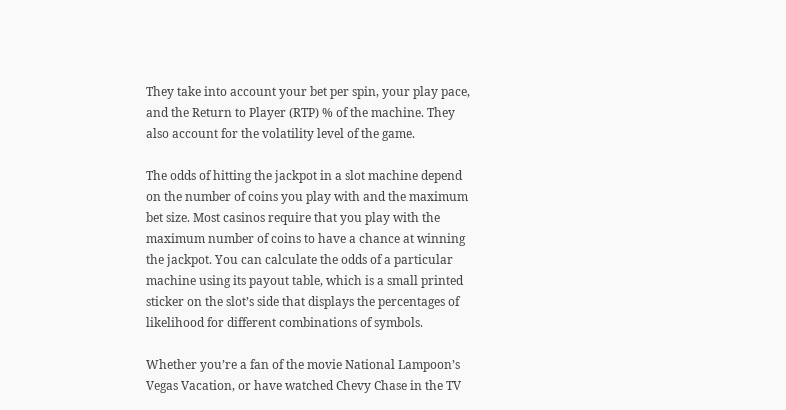They take into account your bet per spin, your play pace, and the Return to Player (RTP) % of the machine. They also account for the volatility level of the game.

The odds of hitting the jackpot in a slot machine depend on the number of coins you play with and the maximum bet size. Most casinos require that you play with the maximum number of coins to have a chance at winning the jackpot. You can calculate the odds of a particular machine using its payout table, which is a small printed sticker on the slot’s side that displays the percentages of likelihood for different combinations of symbols.

Whether you’re a fan of the movie National Lampoon’s Vegas Vacation, or have watched Chevy Chase in the TV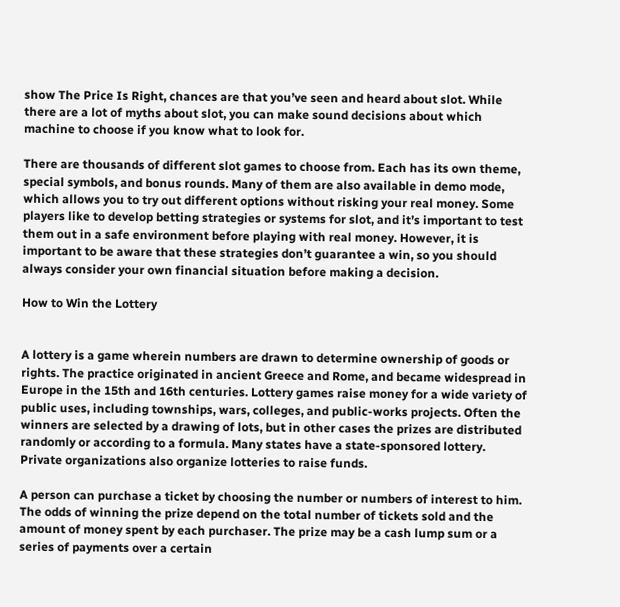show The Price Is Right, chances are that you’ve seen and heard about slot. While there are a lot of myths about slot, you can make sound decisions about which machine to choose if you know what to look for.

There are thousands of different slot games to choose from. Each has its own theme, special symbols, and bonus rounds. Many of them are also available in demo mode, which allows you to try out different options without risking your real money. Some players like to develop betting strategies or systems for slot, and it’s important to test them out in a safe environment before playing with real money. However, it is important to be aware that these strategies don’t guarantee a win, so you should always consider your own financial situation before making a decision.

How to Win the Lottery


A lottery is a game wherein numbers are drawn to determine ownership of goods or rights. The practice originated in ancient Greece and Rome, and became widespread in Europe in the 15th and 16th centuries. Lottery games raise money for a wide variety of public uses, including townships, wars, colleges, and public-works projects. Often the winners are selected by a drawing of lots, but in other cases the prizes are distributed randomly or according to a formula. Many states have a state-sponsored lottery. Private organizations also organize lotteries to raise funds.

A person can purchase a ticket by choosing the number or numbers of interest to him. The odds of winning the prize depend on the total number of tickets sold and the amount of money spent by each purchaser. The prize may be a cash lump sum or a series of payments over a certain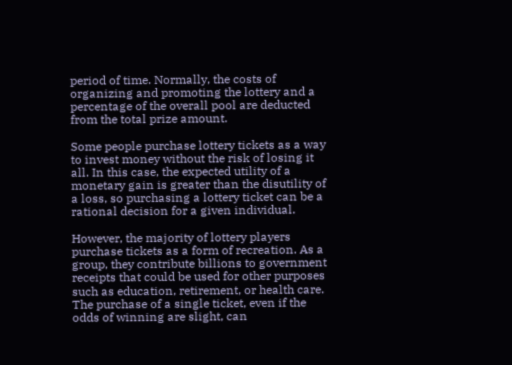period of time. Normally, the costs of organizing and promoting the lottery and a percentage of the overall pool are deducted from the total prize amount.

Some people purchase lottery tickets as a way to invest money without the risk of losing it all. In this case, the expected utility of a monetary gain is greater than the disutility of a loss, so purchasing a lottery ticket can be a rational decision for a given individual.

However, the majority of lottery players purchase tickets as a form of recreation. As a group, they contribute billions to government receipts that could be used for other purposes such as education, retirement, or health care. The purchase of a single ticket, even if the odds of winning are slight, can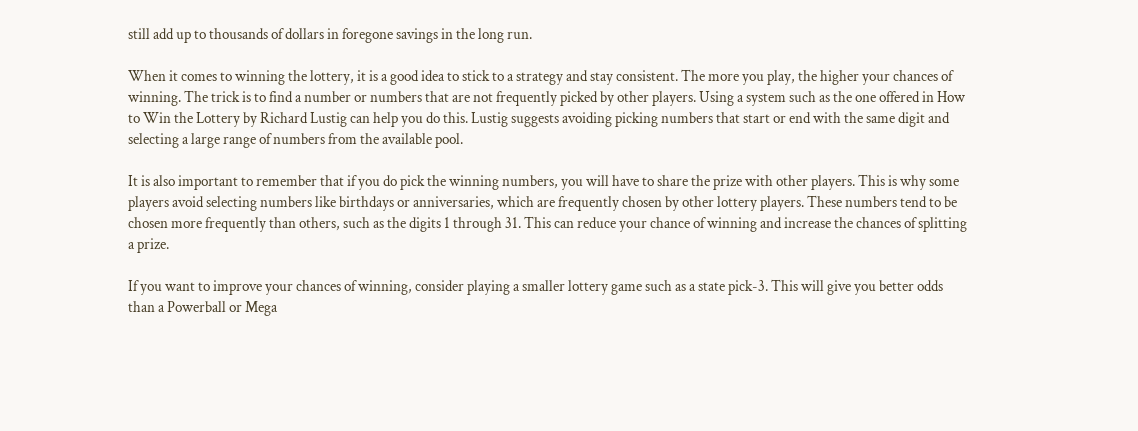still add up to thousands of dollars in foregone savings in the long run.

When it comes to winning the lottery, it is a good idea to stick to a strategy and stay consistent. The more you play, the higher your chances of winning. The trick is to find a number or numbers that are not frequently picked by other players. Using a system such as the one offered in How to Win the Lottery by Richard Lustig can help you do this. Lustig suggests avoiding picking numbers that start or end with the same digit and selecting a large range of numbers from the available pool.

It is also important to remember that if you do pick the winning numbers, you will have to share the prize with other players. This is why some players avoid selecting numbers like birthdays or anniversaries, which are frequently chosen by other lottery players. These numbers tend to be chosen more frequently than others, such as the digits 1 through 31. This can reduce your chance of winning and increase the chances of splitting a prize.

If you want to improve your chances of winning, consider playing a smaller lottery game such as a state pick-3. This will give you better odds than a Powerball or Mega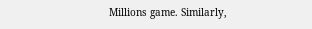Millions game. Similarly,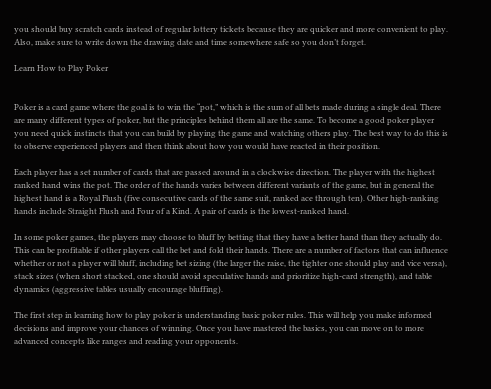you should buy scratch cards instead of regular lottery tickets because they are quicker and more convenient to play. Also, make sure to write down the drawing date and time somewhere safe so you don’t forget.

Learn How to Play Poker


Poker is a card game where the goal is to win the “pot,” which is the sum of all bets made during a single deal. There are many different types of poker, but the principles behind them all are the same. To become a good poker player you need quick instincts that you can build by playing the game and watching others play. The best way to do this is to observe experienced players and then think about how you would have reacted in their position.

Each player has a set number of cards that are passed around in a clockwise direction. The player with the highest ranked hand wins the pot. The order of the hands varies between different variants of the game, but in general the highest hand is a Royal Flush (five consecutive cards of the same suit, ranked ace through ten). Other high-ranking hands include Straight Flush and Four of a Kind. A pair of cards is the lowest-ranked hand.

In some poker games, the players may choose to bluff by betting that they have a better hand than they actually do. This can be profitable if other players call the bet and fold their hands. There are a number of factors that can influence whether or not a player will bluff, including bet sizing (the larger the raise, the tighter one should play and vice versa), stack sizes (when short stacked, one should avoid speculative hands and prioritize high-card strength), and table dynamics (aggressive tables usually encourage bluffing).

The first step in learning how to play poker is understanding basic poker rules. This will help you make informed decisions and improve your chances of winning. Once you have mastered the basics, you can move on to more advanced concepts like ranges and reading your opponents.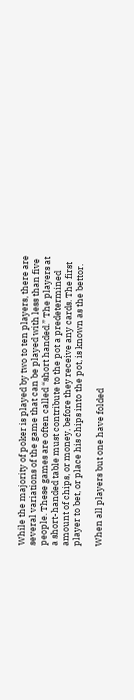While the majority of poker is played by two to ten players, there are several variations of the game that can be played with less than five people. These games are often called “short handed.” The players at a short-handed table must contribute to the pot a predetermined amount of chips, or money, before they receive any cards. The first player to bet, or place his chips into the pot, is known as the bettor.

When all players but one have folded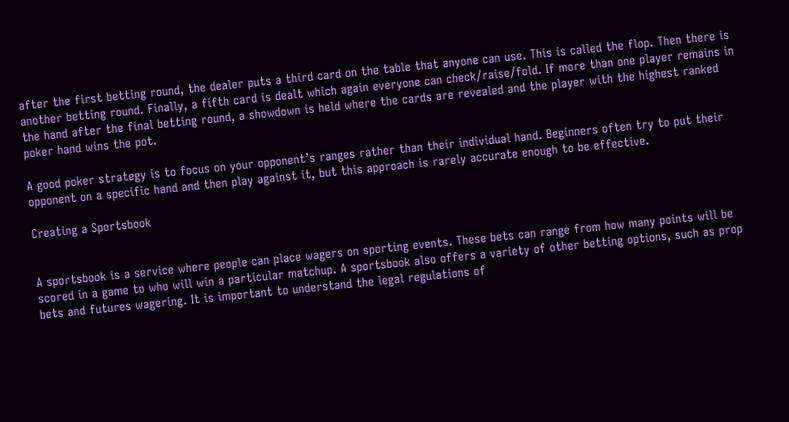after the first betting round, the dealer puts a third card on the table that anyone can use. This is called the flop. Then there is another betting round. Finally, a fifth card is dealt which again everyone can check/raise/fold. If more than one player remains in the hand after the final betting round, a showdown is held where the cards are revealed and the player with the highest ranked poker hand wins the pot.

A good poker strategy is to focus on your opponent’s ranges rather than their individual hand. Beginners often try to put their opponent on a specific hand and then play against it, but this approach is rarely accurate enough to be effective.

Creating a Sportsbook


A sportsbook is a service where people can place wagers on sporting events. These bets can range from how many points will be scored in a game to who will win a particular matchup. A sportsbook also offers a variety of other betting options, such as prop bets and futures wagering. It is important to understand the legal regulations of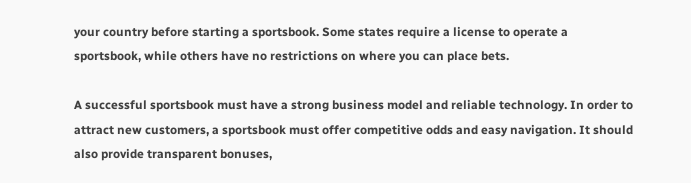your country before starting a sportsbook. Some states require a license to operate a sportsbook, while others have no restrictions on where you can place bets.

A successful sportsbook must have a strong business model and reliable technology. In order to attract new customers, a sportsbook must offer competitive odds and easy navigation. It should also provide transparent bonuses,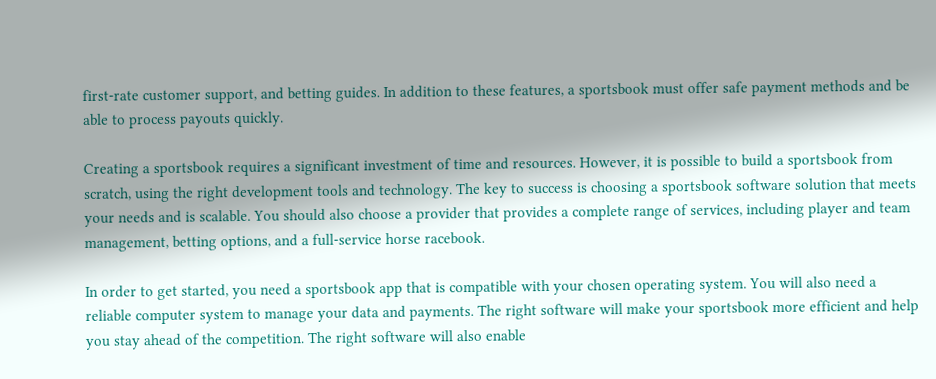first-rate customer support, and betting guides. In addition to these features, a sportsbook must offer safe payment methods and be able to process payouts quickly.

Creating a sportsbook requires a significant investment of time and resources. However, it is possible to build a sportsbook from scratch, using the right development tools and technology. The key to success is choosing a sportsbook software solution that meets your needs and is scalable. You should also choose a provider that provides a complete range of services, including player and team management, betting options, and a full-service horse racebook.

In order to get started, you need a sportsbook app that is compatible with your chosen operating system. You will also need a reliable computer system to manage your data and payments. The right software will make your sportsbook more efficient and help you stay ahead of the competition. The right software will also enable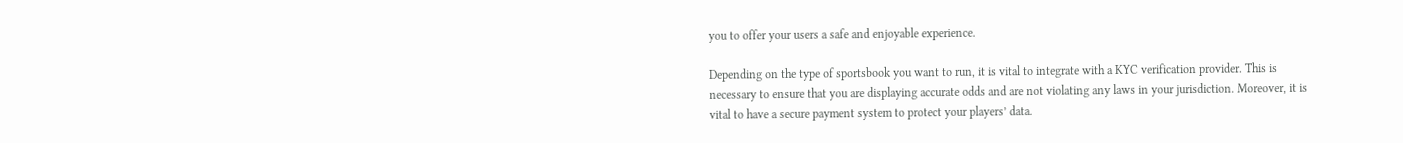you to offer your users a safe and enjoyable experience.

Depending on the type of sportsbook you want to run, it is vital to integrate with a KYC verification provider. This is necessary to ensure that you are displaying accurate odds and are not violating any laws in your jurisdiction. Moreover, it is vital to have a secure payment system to protect your players’ data.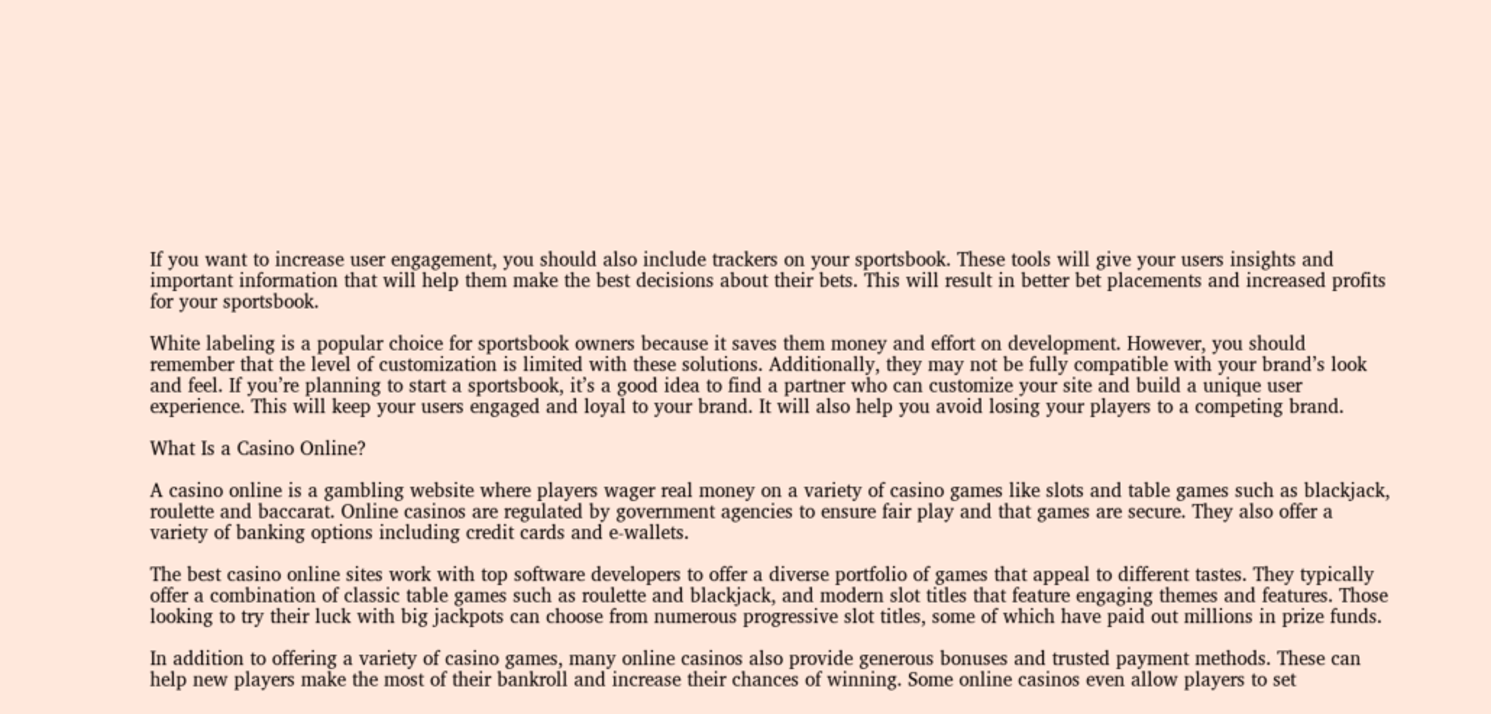If you want to increase user engagement, you should also include trackers on your sportsbook. These tools will give your users insights and important information that will help them make the best decisions about their bets. This will result in better bet placements and increased profits for your sportsbook.

White labeling is a popular choice for sportsbook owners because it saves them money and effort on development. However, you should remember that the level of customization is limited with these solutions. Additionally, they may not be fully compatible with your brand’s look and feel. If you’re planning to start a sportsbook, it’s a good idea to find a partner who can customize your site and build a unique user experience. This will keep your users engaged and loyal to your brand. It will also help you avoid losing your players to a competing brand.

What Is a Casino Online?

A casino online is a gambling website where players wager real money on a variety of casino games like slots and table games such as blackjack, roulette and baccarat. Online casinos are regulated by government agencies to ensure fair play and that games are secure. They also offer a variety of banking options including credit cards and e-wallets.

The best casino online sites work with top software developers to offer a diverse portfolio of games that appeal to different tastes. They typically offer a combination of classic table games such as roulette and blackjack, and modern slot titles that feature engaging themes and features. Those looking to try their luck with big jackpots can choose from numerous progressive slot titles, some of which have paid out millions in prize funds.

In addition to offering a variety of casino games, many online casinos also provide generous bonuses and trusted payment methods. These can help new players make the most of their bankroll and increase their chances of winning. Some online casinos even allow players to set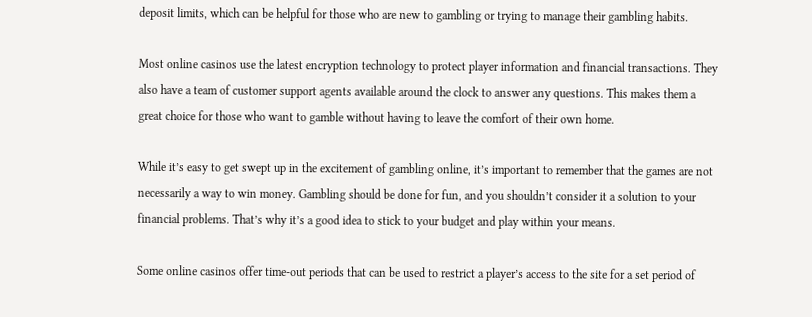deposit limits, which can be helpful for those who are new to gambling or trying to manage their gambling habits.

Most online casinos use the latest encryption technology to protect player information and financial transactions. They also have a team of customer support agents available around the clock to answer any questions. This makes them a great choice for those who want to gamble without having to leave the comfort of their own home.

While it’s easy to get swept up in the excitement of gambling online, it’s important to remember that the games are not necessarily a way to win money. Gambling should be done for fun, and you shouldn’t consider it a solution to your financial problems. That’s why it’s a good idea to stick to your budget and play within your means.

Some online casinos offer time-out periods that can be used to restrict a player’s access to the site for a set period of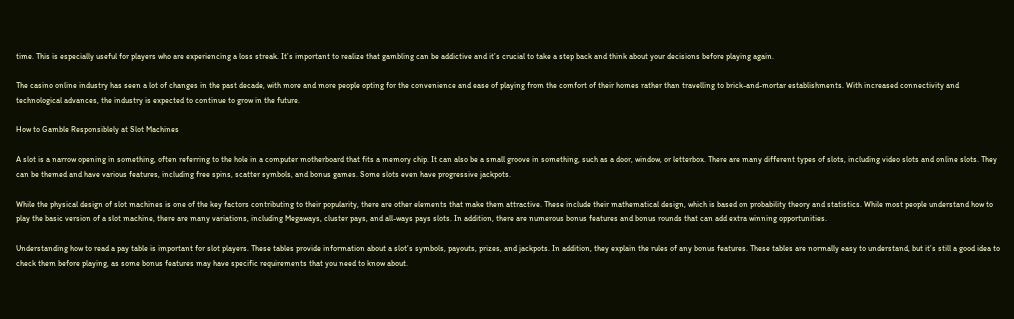time. This is especially useful for players who are experiencing a loss streak. It’s important to realize that gambling can be addictive and it’s crucial to take a step back and think about your decisions before playing again.

The casino online industry has seen a lot of changes in the past decade, with more and more people opting for the convenience and ease of playing from the comfort of their homes rather than travelling to brick-and-mortar establishments. With increased connectivity and technological advances, the industry is expected to continue to grow in the future.

How to Gamble Responsiblely at Slot Machines

A slot is a narrow opening in something, often referring to the hole in a computer motherboard that fits a memory chip. It can also be a small groove in something, such as a door, window, or letterbox. There are many different types of slots, including video slots and online slots. They can be themed and have various features, including free spins, scatter symbols, and bonus games. Some slots even have progressive jackpots.

While the physical design of slot machines is one of the key factors contributing to their popularity, there are other elements that make them attractive. These include their mathematical design, which is based on probability theory and statistics. While most people understand how to play the basic version of a slot machine, there are many variations, including Megaways, cluster pays, and all-ways pays slots. In addition, there are numerous bonus features and bonus rounds that can add extra winning opportunities.

Understanding how to read a pay table is important for slot players. These tables provide information about a slot’s symbols, payouts, prizes, and jackpots. In addition, they explain the rules of any bonus features. These tables are normally easy to understand, but it’s still a good idea to check them before playing, as some bonus features may have specific requirements that you need to know about.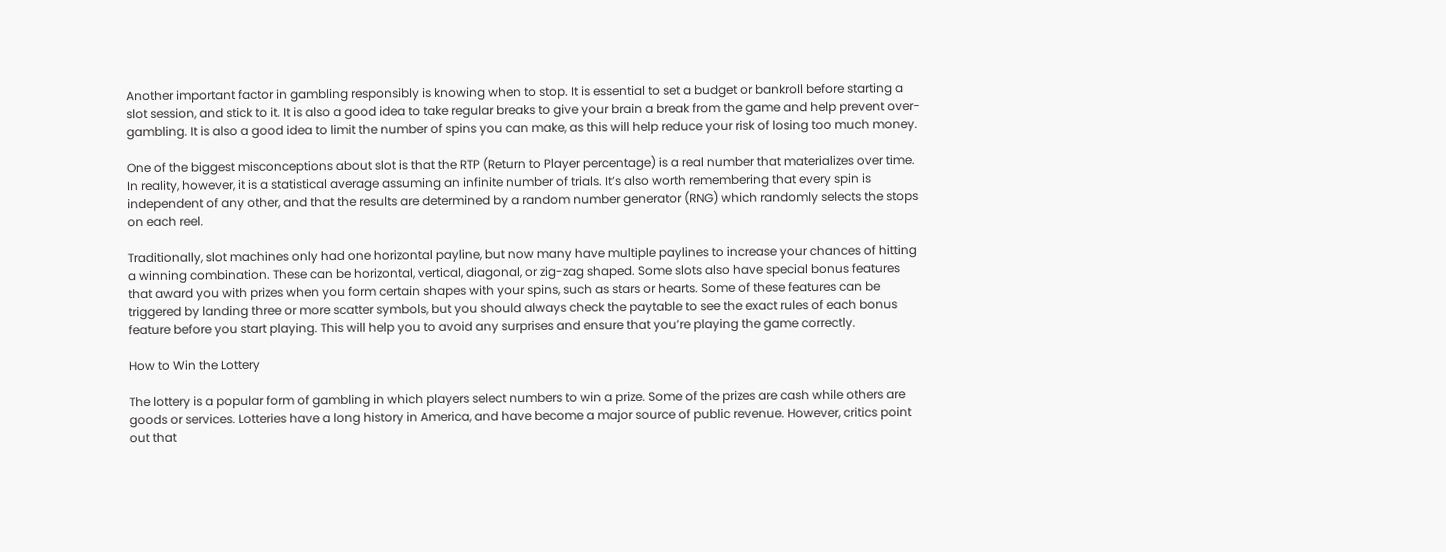Another important factor in gambling responsibly is knowing when to stop. It is essential to set a budget or bankroll before starting a slot session, and stick to it. It is also a good idea to take regular breaks to give your brain a break from the game and help prevent over-gambling. It is also a good idea to limit the number of spins you can make, as this will help reduce your risk of losing too much money.

One of the biggest misconceptions about slot is that the RTP (Return to Player percentage) is a real number that materializes over time. In reality, however, it is a statistical average assuming an infinite number of trials. It’s also worth remembering that every spin is independent of any other, and that the results are determined by a random number generator (RNG) which randomly selects the stops on each reel.

Traditionally, slot machines only had one horizontal payline, but now many have multiple paylines to increase your chances of hitting a winning combination. These can be horizontal, vertical, diagonal, or zig-zag shaped. Some slots also have special bonus features that award you with prizes when you form certain shapes with your spins, such as stars or hearts. Some of these features can be triggered by landing three or more scatter symbols, but you should always check the paytable to see the exact rules of each bonus feature before you start playing. This will help you to avoid any surprises and ensure that you’re playing the game correctly.

How to Win the Lottery

The lottery is a popular form of gambling in which players select numbers to win a prize. Some of the prizes are cash while others are goods or services. Lotteries have a long history in America, and have become a major source of public revenue. However, critics point out that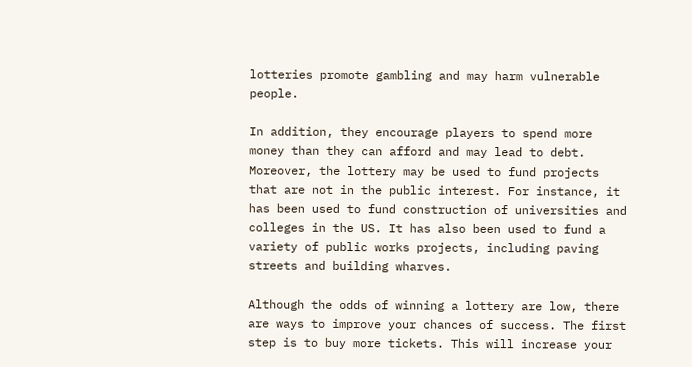lotteries promote gambling and may harm vulnerable people.

In addition, they encourage players to spend more money than they can afford and may lead to debt. Moreover, the lottery may be used to fund projects that are not in the public interest. For instance, it has been used to fund construction of universities and colleges in the US. It has also been used to fund a variety of public works projects, including paving streets and building wharves.

Although the odds of winning a lottery are low, there are ways to improve your chances of success. The first step is to buy more tickets. This will increase your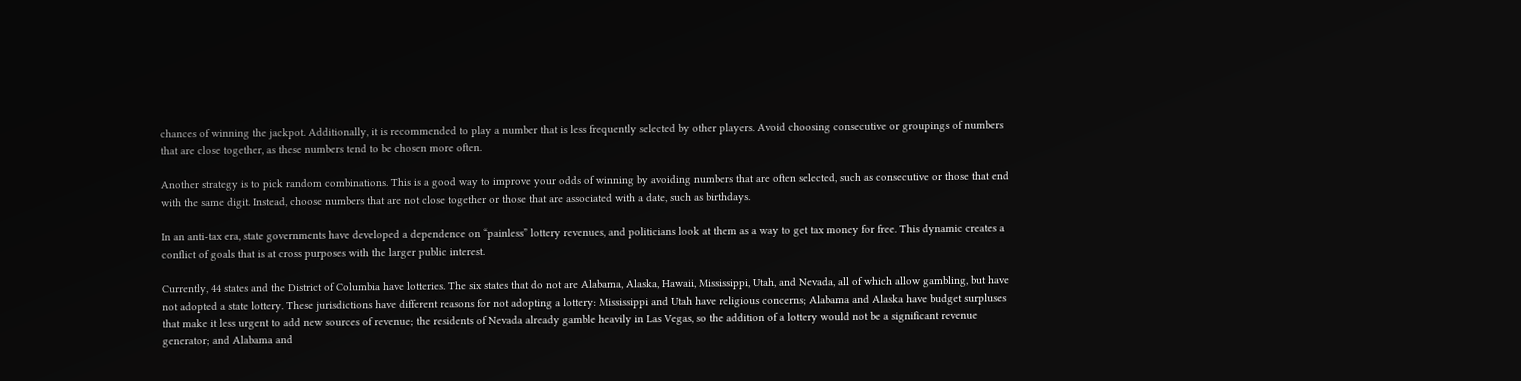chances of winning the jackpot. Additionally, it is recommended to play a number that is less frequently selected by other players. Avoid choosing consecutive or groupings of numbers that are close together, as these numbers tend to be chosen more often.

Another strategy is to pick random combinations. This is a good way to improve your odds of winning by avoiding numbers that are often selected, such as consecutive or those that end with the same digit. Instead, choose numbers that are not close together or those that are associated with a date, such as birthdays.

In an anti-tax era, state governments have developed a dependence on “painless” lottery revenues, and politicians look at them as a way to get tax money for free. This dynamic creates a conflict of goals that is at cross purposes with the larger public interest.

Currently, 44 states and the District of Columbia have lotteries. The six states that do not are Alabama, Alaska, Hawaii, Mississippi, Utah, and Nevada, all of which allow gambling, but have not adopted a state lottery. These jurisdictions have different reasons for not adopting a lottery: Mississippi and Utah have religious concerns; Alabama and Alaska have budget surpluses that make it less urgent to add new sources of revenue; the residents of Nevada already gamble heavily in Las Vegas, so the addition of a lottery would not be a significant revenue generator; and Alabama and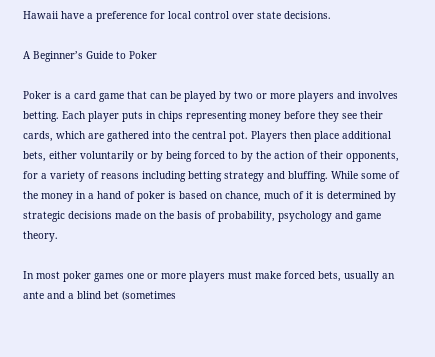Hawaii have a preference for local control over state decisions.

A Beginner’s Guide to Poker

Poker is a card game that can be played by two or more players and involves betting. Each player puts in chips representing money before they see their cards, which are gathered into the central pot. Players then place additional bets, either voluntarily or by being forced to by the action of their opponents, for a variety of reasons including betting strategy and bluffing. While some of the money in a hand of poker is based on chance, much of it is determined by strategic decisions made on the basis of probability, psychology and game theory.

In most poker games one or more players must make forced bets, usually an ante and a blind bet (sometimes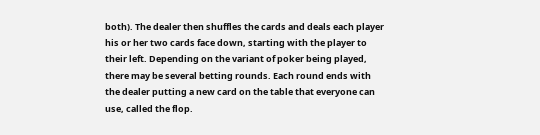both). The dealer then shuffles the cards and deals each player his or her two cards face down, starting with the player to their left. Depending on the variant of poker being played, there may be several betting rounds. Each round ends with the dealer putting a new card on the table that everyone can use, called the flop.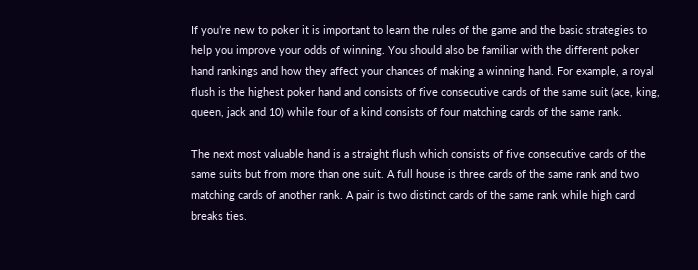If you’re new to poker it is important to learn the rules of the game and the basic strategies to help you improve your odds of winning. You should also be familiar with the different poker hand rankings and how they affect your chances of making a winning hand. For example, a royal flush is the highest poker hand and consists of five consecutive cards of the same suit (ace, king, queen, jack and 10) while four of a kind consists of four matching cards of the same rank.

The next most valuable hand is a straight flush which consists of five consecutive cards of the same suits but from more than one suit. A full house is three cards of the same rank and two matching cards of another rank. A pair is two distinct cards of the same rank while high card breaks ties.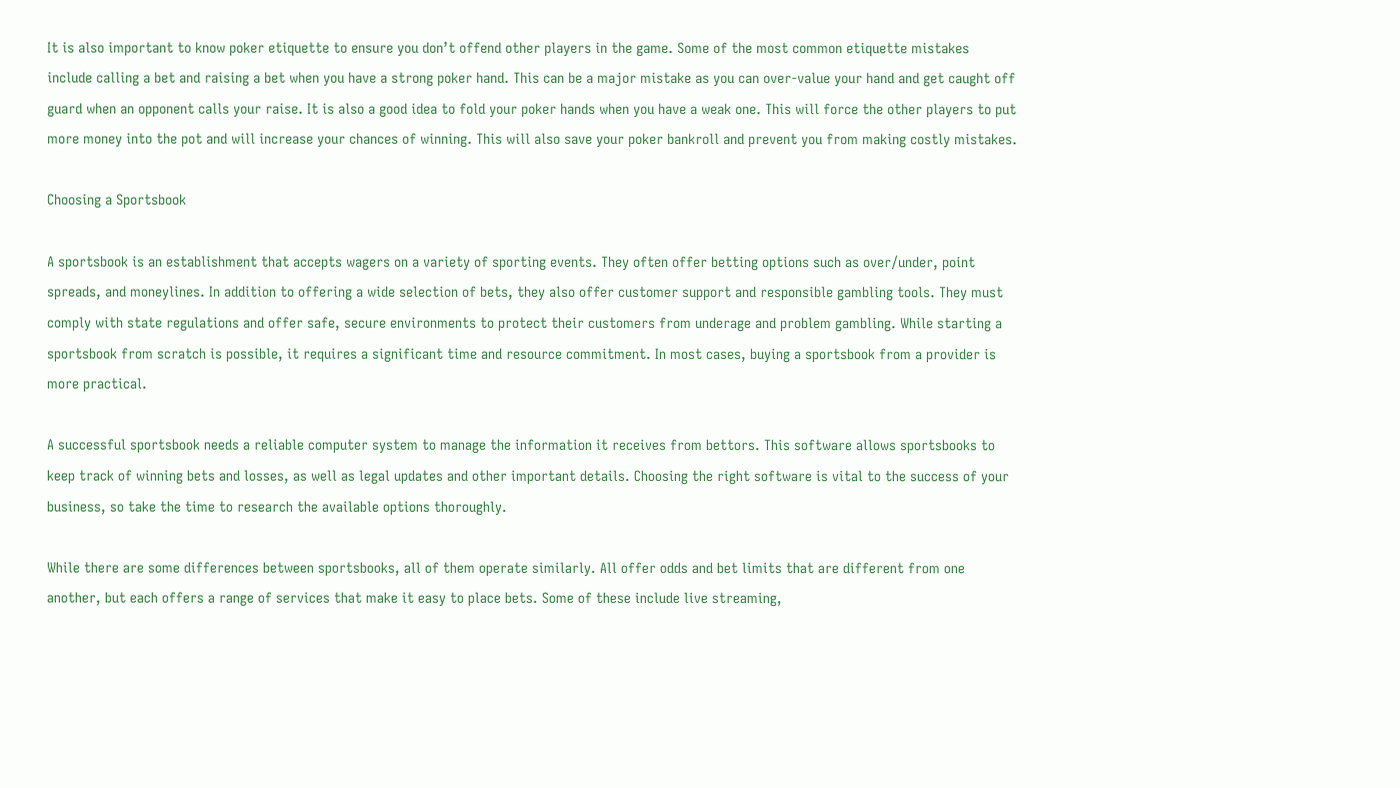It is also important to know poker etiquette to ensure you don’t offend other players in the game. Some of the most common etiquette mistakes include calling a bet and raising a bet when you have a strong poker hand. This can be a major mistake as you can over-value your hand and get caught off guard when an opponent calls your raise. It is also a good idea to fold your poker hands when you have a weak one. This will force the other players to put more money into the pot and will increase your chances of winning. This will also save your poker bankroll and prevent you from making costly mistakes.

Choosing a Sportsbook

A sportsbook is an establishment that accepts wagers on a variety of sporting events. They often offer betting options such as over/under, point spreads, and moneylines. In addition to offering a wide selection of bets, they also offer customer support and responsible gambling tools. They must comply with state regulations and offer safe, secure environments to protect their customers from underage and problem gambling. While starting a sportsbook from scratch is possible, it requires a significant time and resource commitment. In most cases, buying a sportsbook from a provider is more practical.

A successful sportsbook needs a reliable computer system to manage the information it receives from bettors. This software allows sportsbooks to keep track of winning bets and losses, as well as legal updates and other important details. Choosing the right software is vital to the success of your business, so take the time to research the available options thoroughly.

While there are some differences between sportsbooks, all of them operate similarly. All offer odds and bet limits that are different from one another, but each offers a range of services that make it easy to place bets. Some of these include live streaming,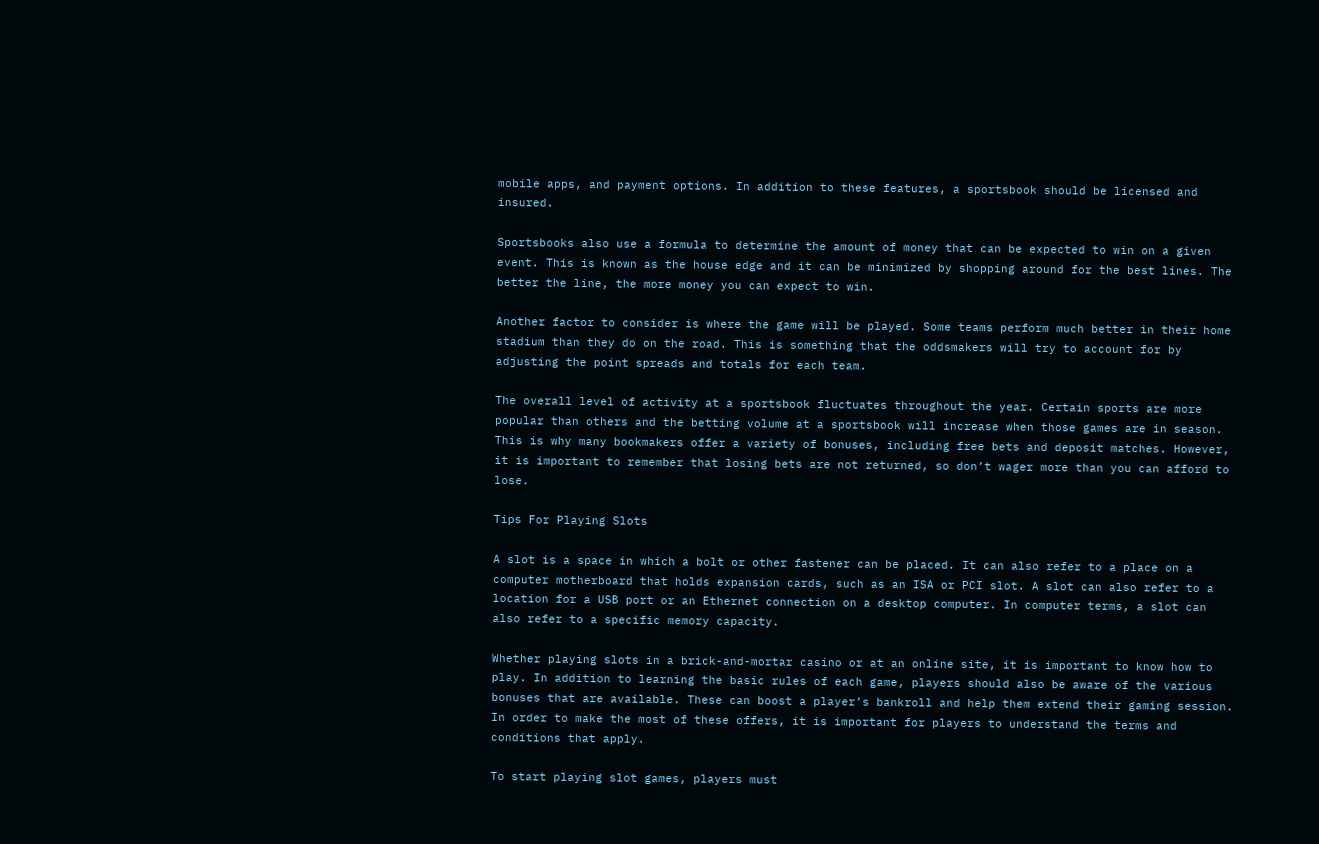mobile apps, and payment options. In addition to these features, a sportsbook should be licensed and insured.

Sportsbooks also use a formula to determine the amount of money that can be expected to win on a given event. This is known as the house edge and it can be minimized by shopping around for the best lines. The better the line, the more money you can expect to win.

Another factor to consider is where the game will be played. Some teams perform much better in their home stadium than they do on the road. This is something that the oddsmakers will try to account for by adjusting the point spreads and totals for each team.

The overall level of activity at a sportsbook fluctuates throughout the year. Certain sports are more popular than others and the betting volume at a sportsbook will increase when those games are in season. This is why many bookmakers offer a variety of bonuses, including free bets and deposit matches. However, it is important to remember that losing bets are not returned, so don’t wager more than you can afford to lose.

Tips For Playing Slots

A slot is a space in which a bolt or other fastener can be placed. It can also refer to a place on a computer motherboard that holds expansion cards, such as an ISA or PCI slot. A slot can also refer to a location for a USB port or an Ethernet connection on a desktop computer. In computer terms, a slot can also refer to a specific memory capacity.

Whether playing slots in a brick-and-mortar casino or at an online site, it is important to know how to play. In addition to learning the basic rules of each game, players should also be aware of the various bonuses that are available. These can boost a player’s bankroll and help them extend their gaming session. In order to make the most of these offers, it is important for players to understand the terms and conditions that apply.

To start playing slot games, players must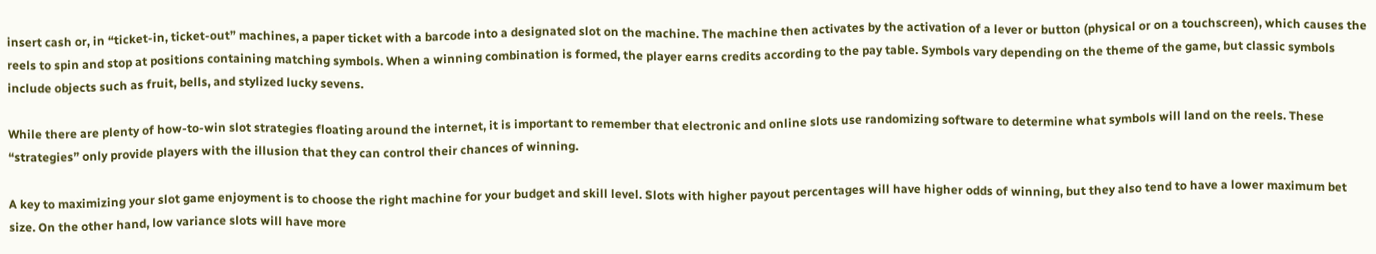insert cash or, in “ticket-in, ticket-out” machines, a paper ticket with a barcode into a designated slot on the machine. The machine then activates by the activation of a lever or button (physical or on a touchscreen), which causes the reels to spin and stop at positions containing matching symbols. When a winning combination is formed, the player earns credits according to the pay table. Symbols vary depending on the theme of the game, but classic symbols include objects such as fruit, bells, and stylized lucky sevens.

While there are plenty of how-to-win slot strategies floating around the internet, it is important to remember that electronic and online slots use randomizing software to determine what symbols will land on the reels. These “strategies” only provide players with the illusion that they can control their chances of winning.

A key to maximizing your slot game enjoyment is to choose the right machine for your budget and skill level. Slots with higher payout percentages will have higher odds of winning, but they also tend to have a lower maximum bet size. On the other hand, low variance slots will have more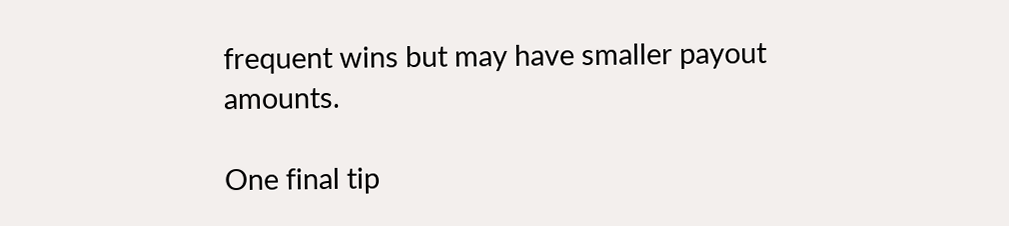frequent wins but may have smaller payout amounts.

One final tip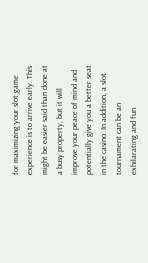for maximizing your slot game experience is to arrive early. This might be easier said than done at a busy property, but it will improve your peace of mind and potentially give you a better seat in the casino. In addition, a slot tournament can be an exhilarating and fun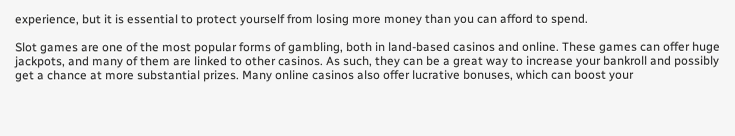experience, but it is essential to protect yourself from losing more money than you can afford to spend.

Slot games are one of the most popular forms of gambling, both in land-based casinos and online. These games can offer huge jackpots, and many of them are linked to other casinos. As such, they can be a great way to increase your bankroll and possibly get a chance at more substantial prizes. Many online casinos also offer lucrative bonuses, which can boost your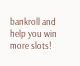bankroll and help you win more slots!